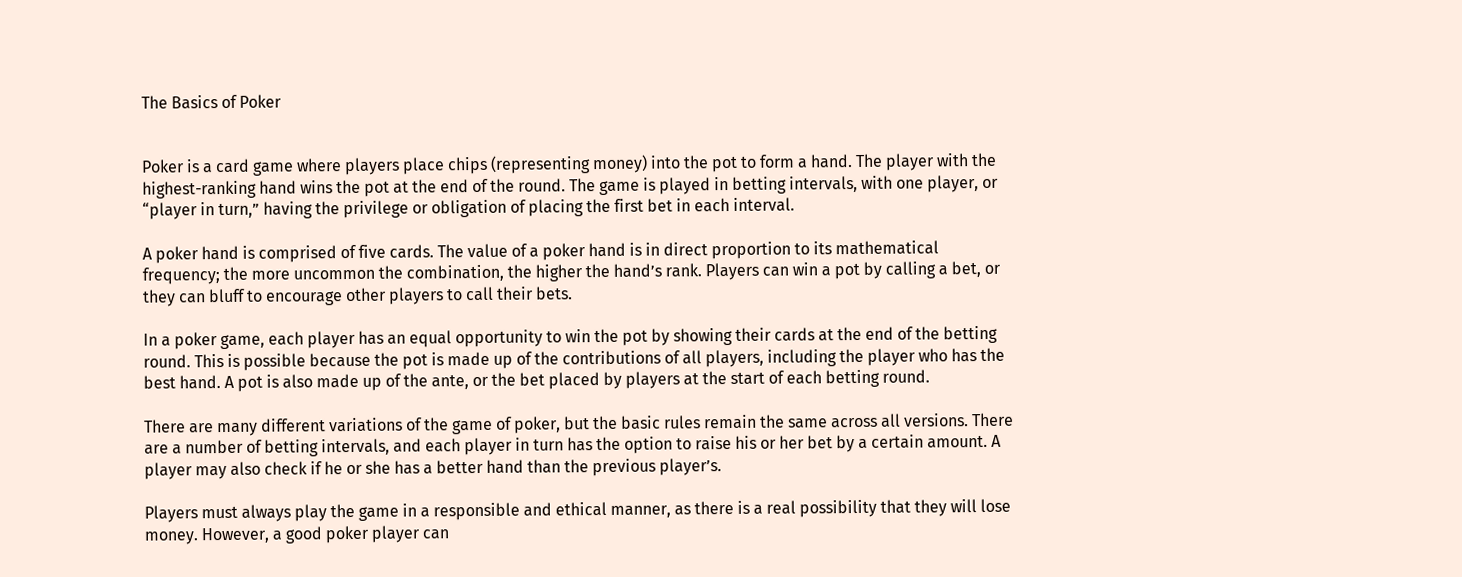The Basics of Poker


Poker is a card game where players place chips (representing money) into the pot to form a hand. The player with the highest-ranking hand wins the pot at the end of the round. The game is played in betting intervals, with one player, or “player in turn,” having the privilege or obligation of placing the first bet in each interval.

A poker hand is comprised of five cards. The value of a poker hand is in direct proportion to its mathematical frequency; the more uncommon the combination, the higher the hand’s rank. Players can win a pot by calling a bet, or they can bluff to encourage other players to call their bets.

In a poker game, each player has an equal opportunity to win the pot by showing their cards at the end of the betting round. This is possible because the pot is made up of the contributions of all players, including the player who has the best hand. A pot is also made up of the ante, or the bet placed by players at the start of each betting round.

There are many different variations of the game of poker, but the basic rules remain the same across all versions. There are a number of betting intervals, and each player in turn has the option to raise his or her bet by a certain amount. A player may also check if he or she has a better hand than the previous player’s.

Players must always play the game in a responsible and ethical manner, as there is a real possibility that they will lose money. However, a good poker player can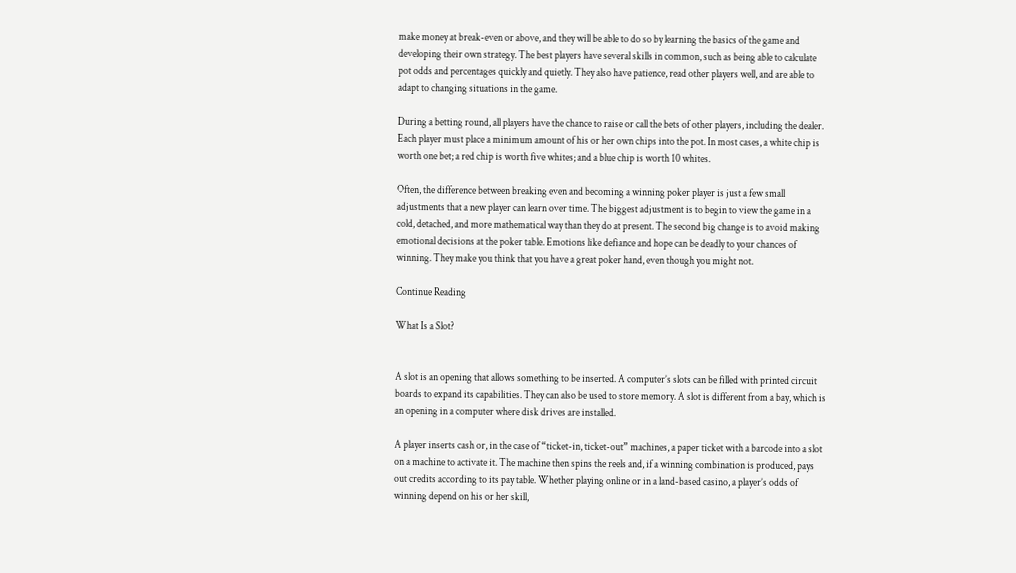make money at break-even or above, and they will be able to do so by learning the basics of the game and developing their own strategy. The best players have several skills in common, such as being able to calculate pot odds and percentages quickly and quietly. They also have patience, read other players well, and are able to adapt to changing situations in the game.

During a betting round, all players have the chance to raise or call the bets of other players, including the dealer. Each player must place a minimum amount of his or her own chips into the pot. In most cases, a white chip is worth one bet; a red chip is worth five whites; and a blue chip is worth 10 whites.

Often, the difference between breaking even and becoming a winning poker player is just a few small adjustments that a new player can learn over time. The biggest adjustment is to begin to view the game in a cold, detached, and more mathematical way than they do at present. The second big change is to avoid making emotional decisions at the poker table. Emotions like defiance and hope can be deadly to your chances of winning. They make you think that you have a great poker hand, even though you might not.

Continue Reading

What Is a Slot?


A slot is an opening that allows something to be inserted. A computer’s slots can be filled with printed circuit boards to expand its capabilities. They can also be used to store memory. A slot is different from a bay, which is an opening in a computer where disk drives are installed.

A player inserts cash or, in the case of “ticket-in, ticket-out” machines, a paper ticket with a barcode into a slot on a machine to activate it. The machine then spins the reels and, if a winning combination is produced, pays out credits according to its pay table. Whether playing online or in a land-based casino, a player’s odds of winning depend on his or her skill,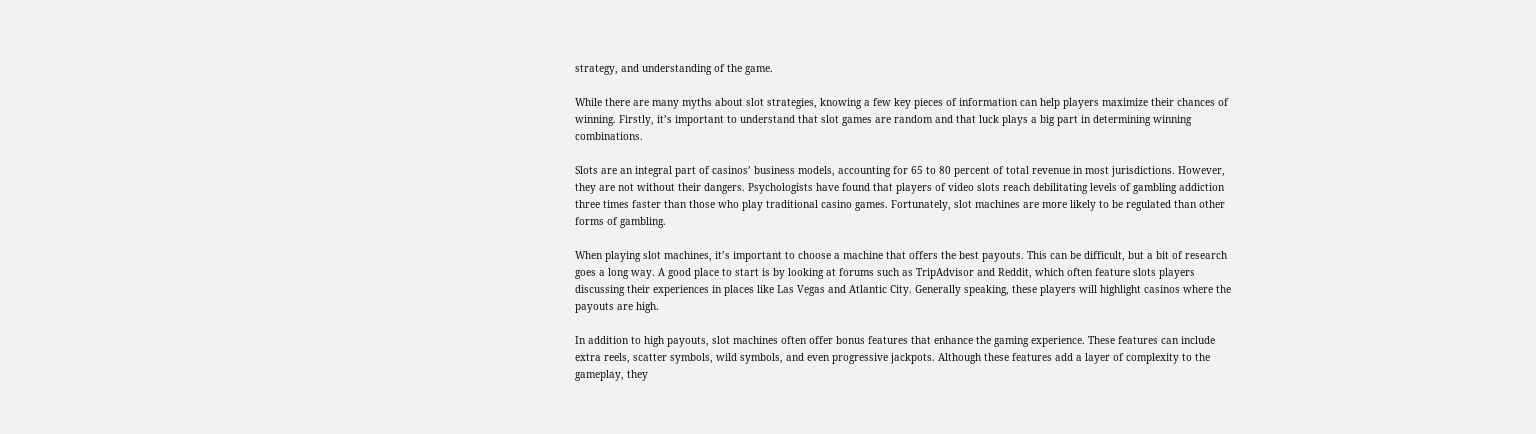strategy, and understanding of the game.

While there are many myths about slot strategies, knowing a few key pieces of information can help players maximize their chances of winning. Firstly, it’s important to understand that slot games are random and that luck plays a big part in determining winning combinations.

Slots are an integral part of casinos’ business models, accounting for 65 to 80 percent of total revenue in most jurisdictions. However, they are not without their dangers. Psychologists have found that players of video slots reach debilitating levels of gambling addiction three times faster than those who play traditional casino games. Fortunately, slot machines are more likely to be regulated than other forms of gambling.

When playing slot machines, it’s important to choose a machine that offers the best payouts. This can be difficult, but a bit of research goes a long way. A good place to start is by looking at forums such as TripAdvisor and Reddit, which often feature slots players discussing their experiences in places like Las Vegas and Atlantic City. Generally speaking, these players will highlight casinos where the payouts are high.

In addition to high payouts, slot machines often offer bonus features that enhance the gaming experience. These features can include extra reels, scatter symbols, wild symbols, and even progressive jackpots. Although these features add a layer of complexity to the gameplay, they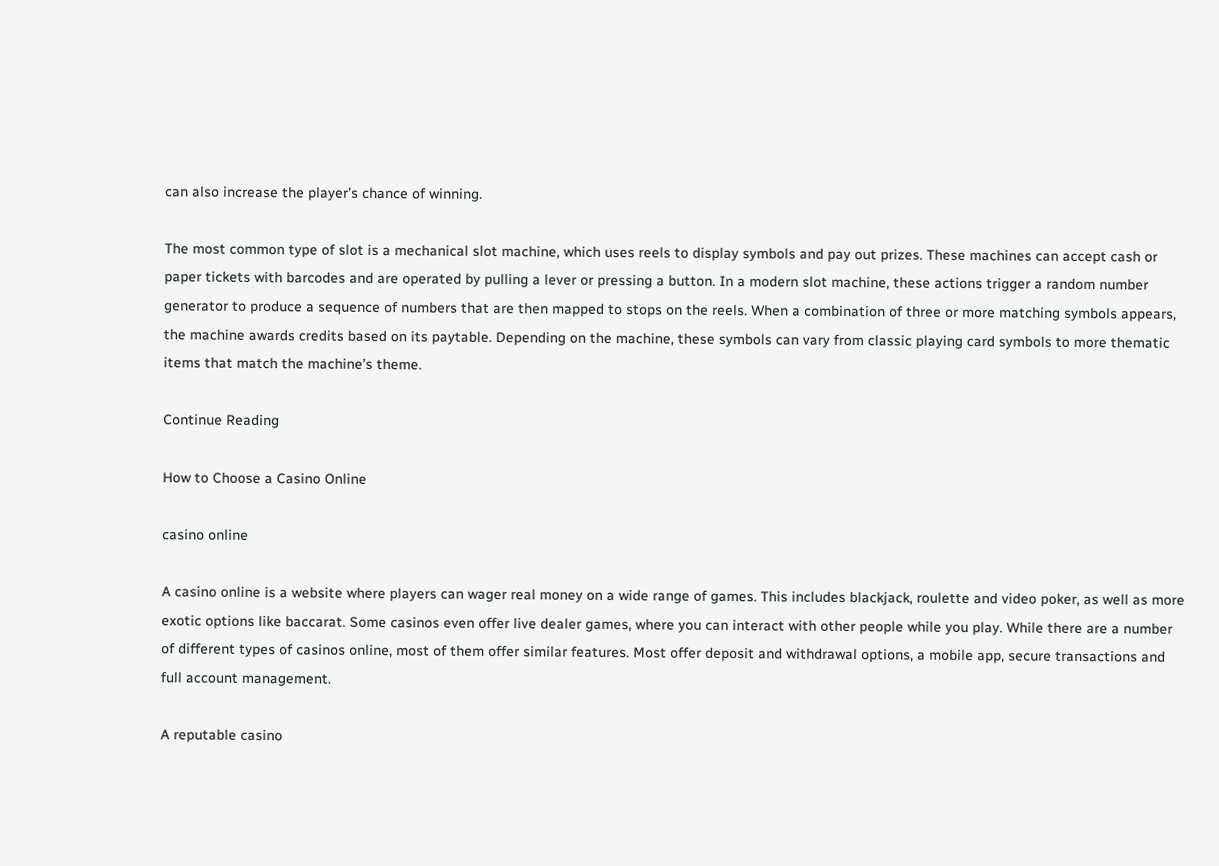can also increase the player’s chance of winning.

The most common type of slot is a mechanical slot machine, which uses reels to display symbols and pay out prizes. These machines can accept cash or paper tickets with barcodes and are operated by pulling a lever or pressing a button. In a modern slot machine, these actions trigger a random number generator to produce a sequence of numbers that are then mapped to stops on the reels. When a combination of three or more matching symbols appears, the machine awards credits based on its paytable. Depending on the machine, these symbols can vary from classic playing card symbols to more thematic items that match the machine’s theme.

Continue Reading

How to Choose a Casino Online

casino online

A casino online is a website where players can wager real money on a wide range of games. This includes blackjack, roulette and video poker, as well as more exotic options like baccarat. Some casinos even offer live dealer games, where you can interact with other people while you play. While there are a number of different types of casinos online, most of them offer similar features. Most offer deposit and withdrawal options, a mobile app, secure transactions and full account management.

A reputable casino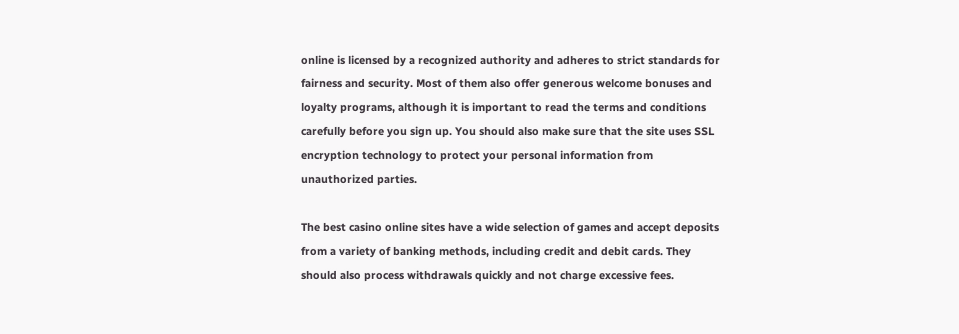online is licensed by a recognized authority and adheres to strict standards for fairness and security. Most of them also offer generous welcome bonuses and loyalty programs, although it is important to read the terms and conditions carefully before you sign up. You should also make sure that the site uses SSL encryption technology to protect your personal information from unauthorized parties.

The best casino online sites have a wide selection of games and accept deposits from a variety of banking methods, including credit and debit cards. They should also process withdrawals quickly and not charge excessive fees.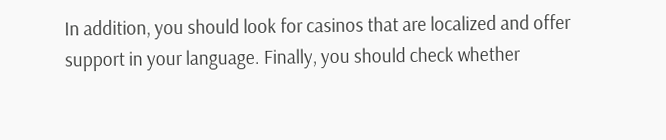In addition, you should look for casinos that are localized and offer support in your language. Finally, you should check whether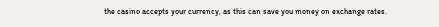the casino accepts your currency, as this can save you money on exchange rates.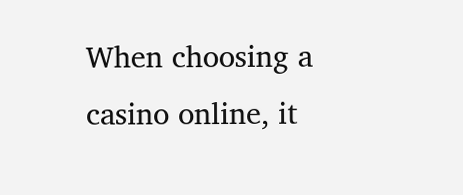When choosing a casino online, it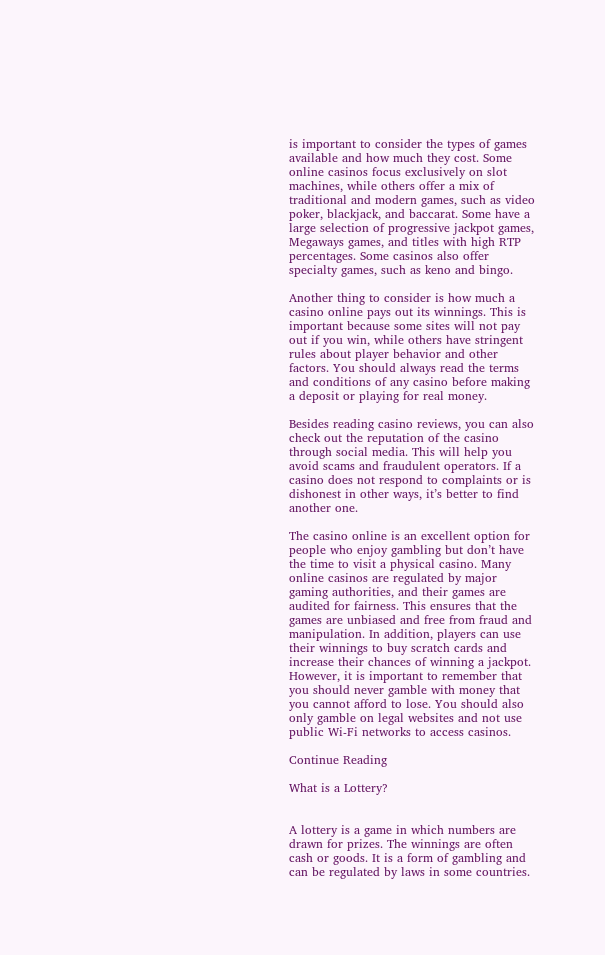is important to consider the types of games available and how much they cost. Some online casinos focus exclusively on slot machines, while others offer a mix of traditional and modern games, such as video poker, blackjack, and baccarat. Some have a large selection of progressive jackpot games, Megaways games, and titles with high RTP percentages. Some casinos also offer specialty games, such as keno and bingo.

Another thing to consider is how much a casino online pays out its winnings. This is important because some sites will not pay out if you win, while others have stringent rules about player behavior and other factors. You should always read the terms and conditions of any casino before making a deposit or playing for real money.

Besides reading casino reviews, you can also check out the reputation of the casino through social media. This will help you avoid scams and fraudulent operators. If a casino does not respond to complaints or is dishonest in other ways, it’s better to find another one.

The casino online is an excellent option for people who enjoy gambling but don’t have the time to visit a physical casino. Many online casinos are regulated by major gaming authorities, and their games are audited for fairness. This ensures that the games are unbiased and free from fraud and manipulation. In addition, players can use their winnings to buy scratch cards and increase their chances of winning a jackpot. However, it is important to remember that you should never gamble with money that you cannot afford to lose. You should also only gamble on legal websites and not use public Wi-Fi networks to access casinos.

Continue Reading

What is a Lottery?


A lottery is a game in which numbers are drawn for prizes. The winnings are often cash or goods. It is a form of gambling and can be regulated by laws in some countries.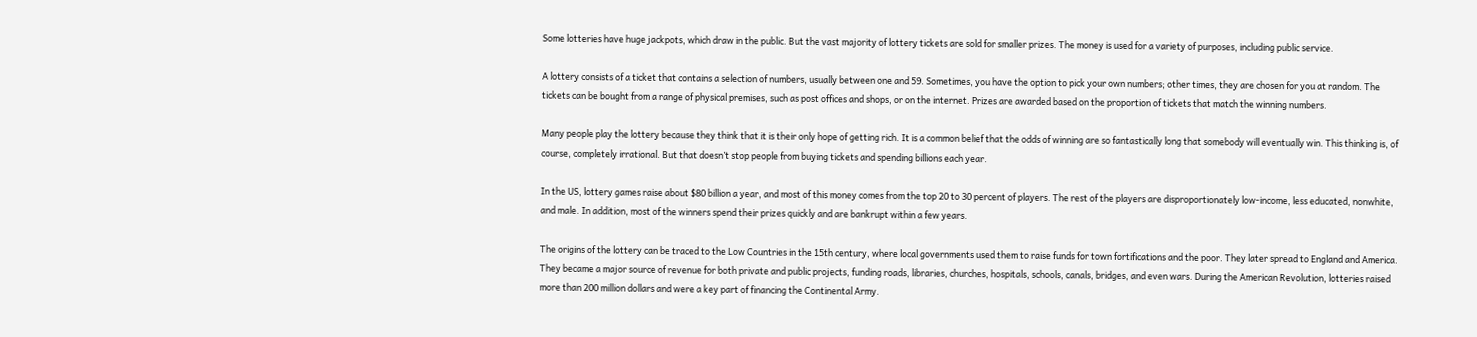Some lotteries have huge jackpots, which draw in the public. But the vast majority of lottery tickets are sold for smaller prizes. The money is used for a variety of purposes, including public service.

A lottery consists of a ticket that contains a selection of numbers, usually between one and 59. Sometimes, you have the option to pick your own numbers; other times, they are chosen for you at random. The tickets can be bought from a range of physical premises, such as post offices and shops, or on the internet. Prizes are awarded based on the proportion of tickets that match the winning numbers.

Many people play the lottery because they think that it is their only hope of getting rich. It is a common belief that the odds of winning are so fantastically long that somebody will eventually win. This thinking is, of course, completely irrational. But that doesn’t stop people from buying tickets and spending billions each year.

In the US, lottery games raise about $80 billion a year, and most of this money comes from the top 20 to 30 percent of players. The rest of the players are disproportionately low-income, less educated, nonwhite, and male. In addition, most of the winners spend their prizes quickly and are bankrupt within a few years.

The origins of the lottery can be traced to the Low Countries in the 15th century, where local governments used them to raise funds for town fortifications and the poor. They later spread to England and America. They became a major source of revenue for both private and public projects, funding roads, libraries, churches, hospitals, schools, canals, bridges, and even wars. During the American Revolution, lotteries raised more than 200 million dollars and were a key part of financing the Continental Army.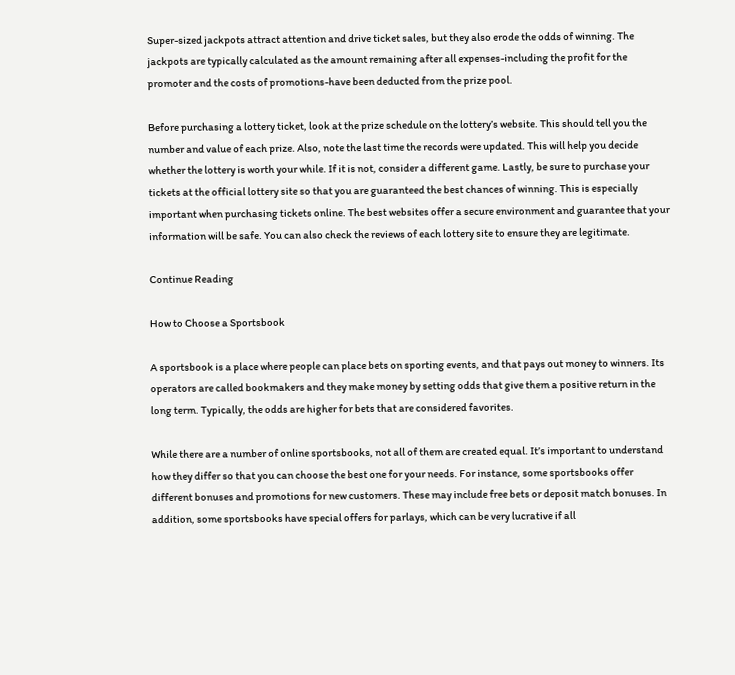Super-sized jackpots attract attention and drive ticket sales, but they also erode the odds of winning. The jackpots are typically calculated as the amount remaining after all expenses-including the profit for the promoter and the costs of promotions-have been deducted from the prize pool.

Before purchasing a lottery ticket, look at the prize schedule on the lottery’s website. This should tell you the number and value of each prize. Also, note the last time the records were updated. This will help you decide whether the lottery is worth your while. If it is not, consider a different game. Lastly, be sure to purchase your tickets at the official lottery site so that you are guaranteed the best chances of winning. This is especially important when purchasing tickets online. The best websites offer a secure environment and guarantee that your information will be safe. You can also check the reviews of each lottery site to ensure they are legitimate.

Continue Reading

How to Choose a Sportsbook

A sportsbook is a place where people can place bets on sporting events, and that pays out money to winners. Its operators are called bookmakers and they make money by setting odds that give them a positive return in the long term. Typically, the odds are higher for bets that are considered favorites.

While there are a number of online sportsbooks, not all of them are created equal. It’s important to understand how they differ so that you can choose the best one for your needs. For instance, some sportsbooks offer different bonuses and promotions for new customers. These may include free bets or deposit match bonuses. In addition, some sportsbooks have special offers for parlays, which can be very lucrative if all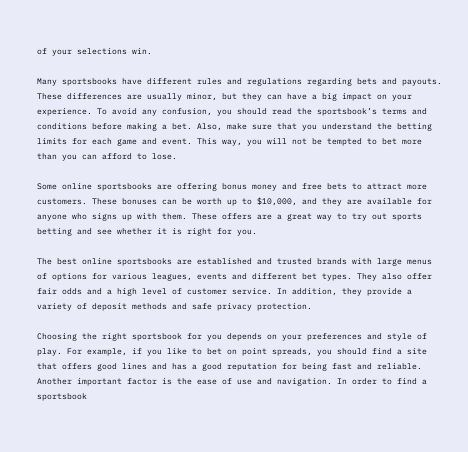of your selections win.

Many sportsbooks have different rules and regulations regarding bets and payouts. These differences are usually minor, but they can have a big impact on your experience. To avoid any confusion, you should read the sportsbook’s terms and conditions before making a bet. Also, make sure that you understand the betting limits for each game and event. This way, you will not be tempted to bet more than you can afford to lose.

Some online sportsbooks are offering bonus money and free bets to attract more customers. These bonuses can be worth up to $10,000, and they are available for anyone who signs up with them. These offers are a great way to try out sports betting and see whether it is right for you.

The best online sportsbooks are established and trusted brands with large menus of options for various leagues, events and different bet types. They also offer fair odds and a high level of customer service. In addition, they provide a variety of deposit methods and safe privacy protection.

Choosing the right sportsbook for you depends on your preferences and style of play. For example, if you like to bet on point spreads, you should find a site that offers good lines and has a good reputation for being fast and reliable. Another important factor is the ease of use and navigation. In order to find a sportsbook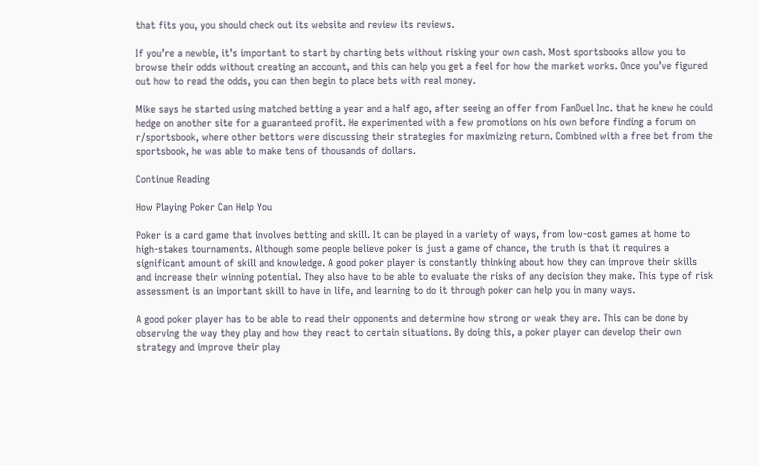that fits you, you should check out its website and review its reviews.

If you’re a newbie, it’s important to start by charting bets without risking your own cash. Most sportsbooks allow you to browse their odds without creating an account, and this can help you get a feel for how the market works. Once you’ve figured out how to read the odds, you can then begin to place bets with real money.

Mike says he started using matched betting a year and a half ago, after seeing an offer from FanDuel Inc. that he knew he could hedge on another site for a guaranteed profit. He experimented with a few promotions on his own before finding a forum on r/sportsbook, where other bettors were discussing their strategies for maximizing return. Combined with a free bet from the sportsbook, he was able to make tens of thousands of dollars.

Continue Reading

How Playing Poker Can Help You

Poker is a card game that involves betting and skill. It can be played in a variety of ways, from low-cost games at home to high-stakes tournaments. Although some people believe poker is just a game of chance, the truth is that it requires a significant amount of skill and knowledge. A good poker player is constantly thinking about how they can improve their skills and increase their winning potential. They also have to be able to evaluate the risks of any decision they make. This type of risk assessment is an important skill to have in life, and learning to do it through poker can help you in many ways.

A good poker player has to be able to read their opponents and determine how strong or weak they are. This can be done by observing the way they play and how they react to certain situations. By doing this, a poker player can develop their own strategy and improve their play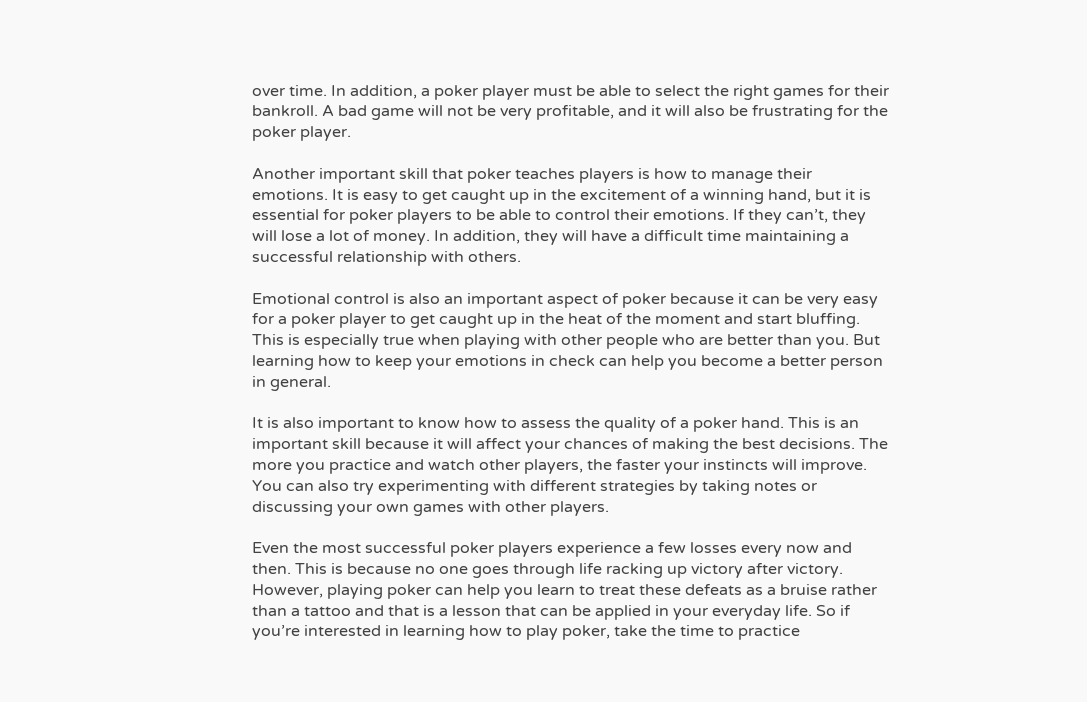over time. In addition, a poker player must be able to select the right games for their bankroll. A bad game will not be very profitable, and it will also be frustrating for the poker player.

Another important skill that poker teaches players is how to manage their emotions. It is easy to get caught up in the excitement of a winning hand, but it is essential for poker players to be able to control their emotions. If they can’t, they will lose a lot of money. In addition, they will have a difficult time maintaining a successful relationship with others.

Emotional control is also an important aspect of poker because it can be very easy for a poker player to get caught up in the heat of the moment and start bluffing. This is especially true when playing with other people who are better than you. But learning how to keep your emotions in check can help you become a better person in general.

It is also important to know how to assess the quality of a poker hand. This is an important skill because it will affect your chances of making the best decisions. The more you practice and watch other players, the faster your instincts will improve. You can also try experimenting with different strategies by taking notes or discussing your own games with other players.

Even the most successful poker players experience a few losses every now and then. This is because no one goes through life racking up victory after victory. However, playing poker can help you learn to treat these defeats as a bruise rather than a tattoo and that is a lesson that can be applied in your everyday life. So if you’re interested in learning how to play poker, take the time to practice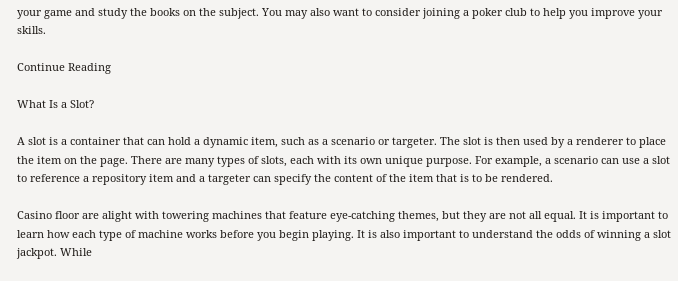your game and study the books on the subject. You may also want to consider joining a poker club to help you improve your skills.

Continue Reading

What Is a Slot?

A slot is a container that can hold a dynamic item, such as a scenario or targeter. The slot is then used by a renderer to place the item on the page. There are many types of slots, each with its own unique purpose. For example, a scenario can use a slot to reference a repository item and a targeter can specify the content of the item that is to be rendered.

Casino floor are alight with towering machines that feature eye-catching themes, but they are not all equal. It is important to learn how each type of machine works before you begin playing. It is also important to understand the odds of winning a slot jackpot. While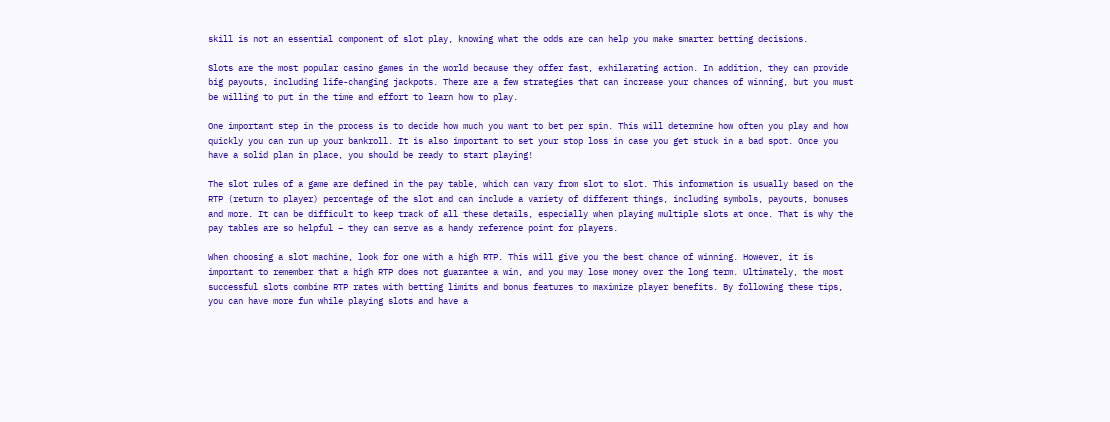skill is not an essential component of slot play, knowing what the odds are can help you make smarter betting decisions.

Slots are the most popular casino games in the world because they offer fast, exhilarating action. In addition, they can provide big payouts, including life-changing jackpots. There are a few strategies that can increase your chances of winning, but you must be willing to put in the time and effort to learn how to play.

One important step in the process is to decide how much you want to bet per spin. This will determine how often you play and how quickly you can run up your bankroll. It is also important to set your stop loss in case you get stuck in a bad spot. Once you have a solid plan in place, you should be ready to start playing!

The slot rules of a game are defined in the pay table, which can vary from slot to slot. This information is usually based on the RTP (return to player) percentage of the slot and can include a variety of different things, including symbols, payouts, bonuses and more. It can be difficult to keep track of all these details, especially when playing multiple slots at once. That is why the pay tables are so helpful – they can serve as a handy reference point for players.

When choosing a slot machine, look for one with a high RTP. This will give you the best chance of winning. However, it is important to remember that a high RTP does not guarantee a win, and you may lose money over the long term. Ultimately, the most successful slots combine RTP rates with betting limits and bonus features to maximize player benefits. By following these tips, you can have more fun while playing slots and have a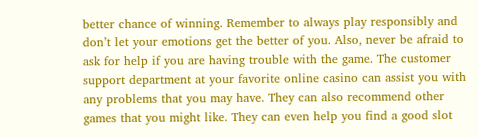better chance of winning. Remember to always play responsibly and don’t let your emotions get the better of you. Also, never be afraid to ask for help if you are having trouble with the game. The customer support department at your favorite online casino can assist you with any problems that you may have. They can also recommend other games that you might like. They can even help you find a good slot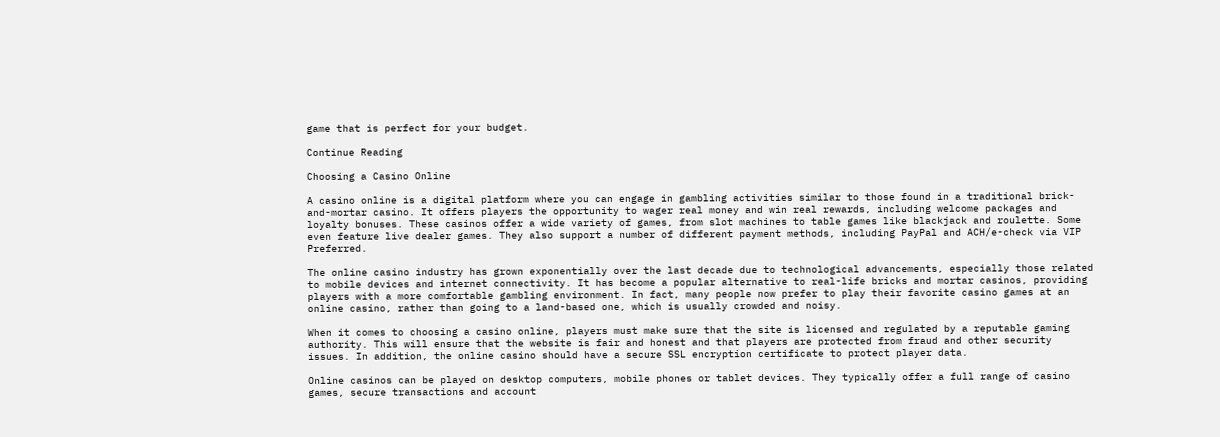game that is perfect for your budget.

Continue Reading

Choosing a Casino Online

A casino online is a digital platform where you can engage in gambling activities similar to those found in a traditional brick-and-mortar casino. It offers players the opportunity to wager real money and win real rewards, including welcome packages and loyalty bonuses. These casinos offer a wide variety of games, from slot machines to table games like blackjack and roulette. Some even feature live dealer games. They also support a number of different payment methods, including PayPal and ACH/e-check via VIP Preferred.

The online casino industry has grown exponentially over the last decade due to technological advancements, especially those related to mobile devices and internet connectivity. It has become a popular alternative to real-life bricks and mortar casinos, providing players with a more comfortable gambling environment. In fact, many people now prefer to play their favorite casino games at an online casino, rather than going to a land-based one, which is usually crowded and noisy.

When it comes to choosing a casino online, players must make sure that the site is licensed and regulated by a reputable gaming authority. This will ensure that the website is fair and honest and that players are protected from fraud and other security issues. In addition, the online casino should have a secure SSL encryption certificate to protect player data.

Online casinos can be played on desktop computers, mobile phones or tablet devices. They typically offer a full range of casino games, secure transactions and account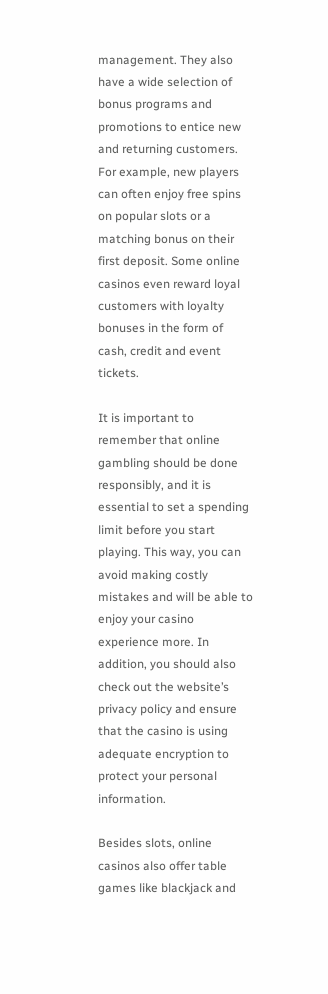management. They also have a wide selection of bonus programs and promotions to entice new and returning customers. For example, new players can often enjoy free spins on popular slots or a matching bonus on their first deposit. Some online casinos even reward loyal customers with loyalty bonuses in the form of cash, credit and event tickets.

It is important to remember that online gambling should be done responsibly, and it is essential to set a spending limit before you start playing. This way, you can avoid making costly mistakes and will be able to enjoy your casino experience more. In addition, you should also check out the website’s privacy policy and ensure that the casino is using adequate encryption to protect your personal information.

Besides slots, online casinos also offer table games like blackjack and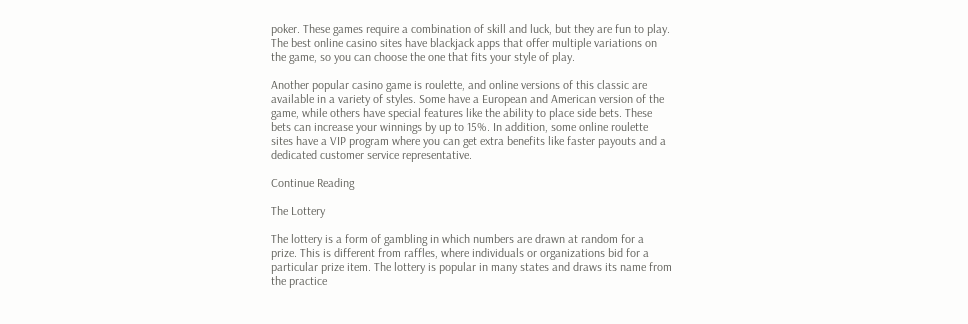poker. These games require a combination of skill and luck, but they are fun to play. The best online casino sites have blackjack apps that offer multiple variations on the game, so you can choose the one that fits your style of play.

Another popular casino game is roulette, and online versions of this classic are available in a variety of styles. Some have a European and American version of the game, while others have special features like the ability to place side bets. These bets can increase your winnings by up to 15%. In addition, some online roulette sites have a VIP program where you can get extra benefits like faster payouts and a dedicated customer service representative.

Continue Reading

The Lottery

The lottery is a form of gambling in which numbers are drawn at random for a prize. This is different from raffles, where individuals or organizations bid for a particular prize item. The lottery is popular in many states and draws its name from the practice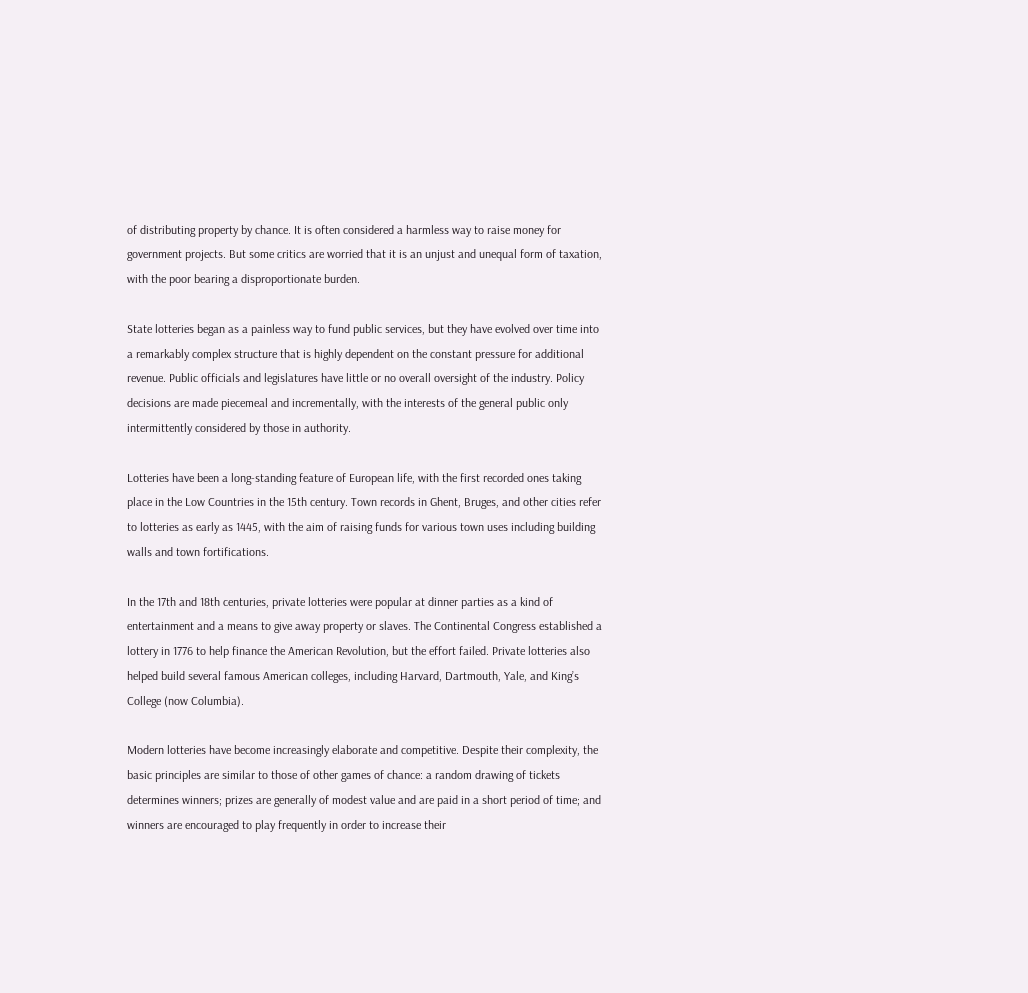of distributing property by chance. It is often considered a harmless way to raise money for government projects. But some critics are worried that it is an unjust and unequal form of taxation, with the poor bearing a disproportionate burden.

State lotteries began as a painless way to fund public services, but they have evolved over time into a remarkably complex structure that is highly dependent on the constant pressure for additional revenue. Public officials and legislatures have little or no overall oversight of the industry. Policy decisions are made piecemeal and incrementally, with the interests of the general public only intermittently considered by those in authority.

Lotteries have been a long-standing feature of European life, with the first recorded ones taking place in the Low Countries in the 15th century. Town records in Ghent, Bruges, and other cities refer to lotteries as early as 1445, with the aim of raising funds for various town uses including building walls and town fortifications.

In the 17th and 18th centuries, private lotteries were popular at dinner parties as a kind of entertainment and a means to give away property or slaves. The Continental Congress established a lottery in 1776 to help finance the American Revolution, but the effort failed. Private lotteries also helped build several famous American colleges, including Harvard, Dartmouth, Yale, and King’s College (now Columbia).

Modern lotteries have become increasingly elaborate and competitive. Despite their complexity, the basic principles are similar to those of other games of chance: a random drawing of tickets determines winners; prizes are generally of modest value and are paid in a short period of time; and winners are encouraged to play frequently in order to increase their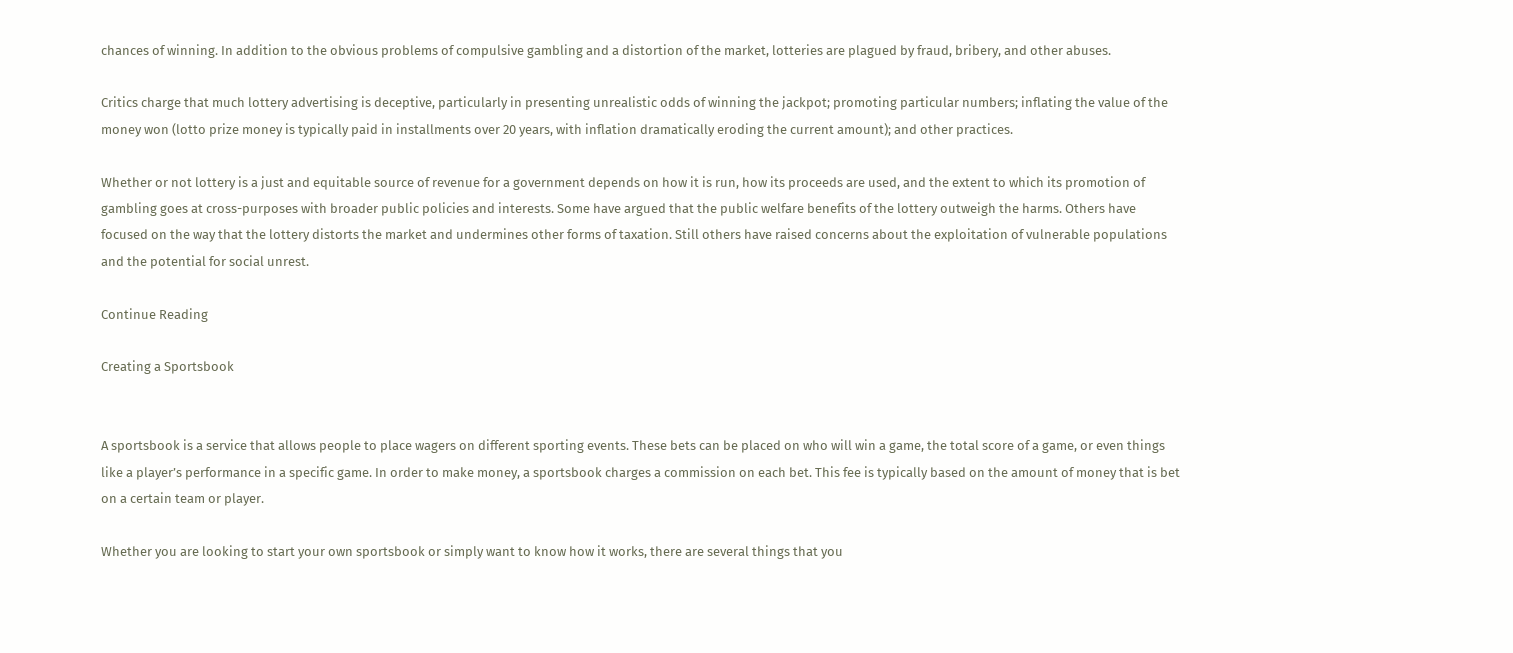chances of winning. In addition to the obvious problems of compulsive gambling and a distortion of the market, lotteries are plagued by fraud, bribery, and other abuses.

Critics charge that much lottery advertising is deceptive, particularly in presenting unrealistic odds of winning the jackpot; promoting particular numbers; inflating the value of the money won (lotto prize money is typically paid in installments over 20 years, with inflation dramatically eroding the current amount); and other practices.

Whether or not lottery is a just and equitable source of revenue for a government depends on how it is run, how its proceeds are used, and the extent to which its promotion of gambling goes at cross-purposes with broader public policies and interests. Some have argued that the public welfare benefits of the lottery outweigh the harms. Others have focused on the way that the lottery distorts the market and undermines other forms of taxation. Still others have raised concerns about the exploitation of vulnerable populations and the potential for social unrest.

Continue Reading

Creating a Sportsbook


A sportsbook is a service that allows people to place wagers on different sporting events. These bets can be placed on who will win a game, the total score of a game, or even things like a player’s performance in a specific game. In order to make money, a sportsbook charges a commission on each bet. This fee is typically based on the amount of money that is bet on a certain team or player.

Whether you are looking to start your own sportsbook or simply want to know how it works, there are several things that you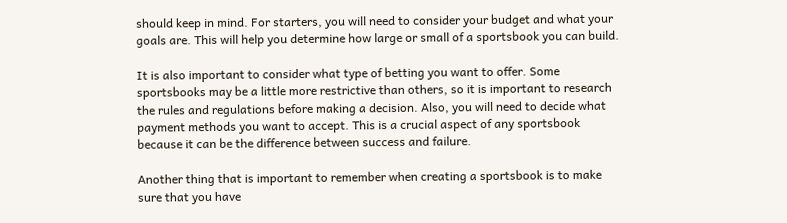should keep in mind. For starters, you will need to consider your budget and what your goals are. This will help you determine how large or small of a sportsbook you can build.

It is also important to consider what type of betting you want to offer. Some sportsbooks may be a little more restrictive than others, so it is important to research the rules and regulations before making a decision. Also, you will need to decide what payment methods you want to accept. This is a crucial aspect of any sportsbook because it can be the difference between success and failure.

Another thing that is important to remember when creating a sportsbook is to make sure that you have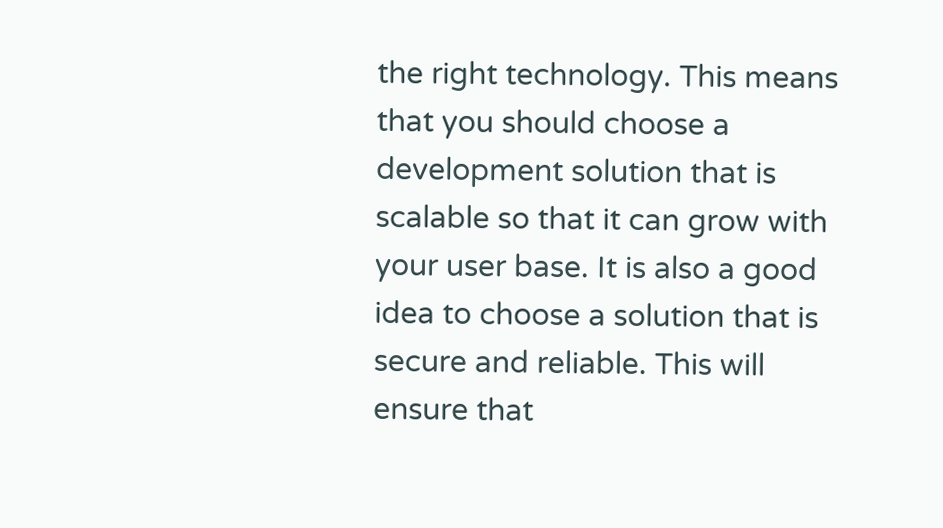the right technology. This means that you should choose a development solution that is scalable so that it can grow with your user base. It is also a good idea to choose a solution that is secure and reliable. This will ensure that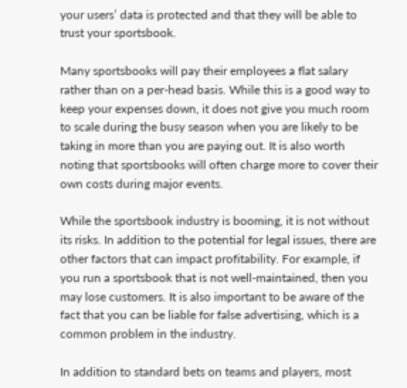your users’ data is protected and that they will be able to trust your sportsbook.

Many sportsbooks will pay their employees a flat salary rather than on a per-head basis. While this is a good way to keep your expenses down, it does not give you much room to scale during the busy season when you are likely to be taking in more than you are paying out. It is also worth noting that sportsbooks will often charge more to cover their own costs during major events.

While the sportsbook industry is booming, it is not without its risks. In addition to the potential for legal issues, there are other factors that can impact profitability. For example, if you run a sportsbook that is not well-maintained, then you may lose customers. It is also important to be aware of the fact that you can be liable for false advertising, which is a common problem in the industry.

In addition to standard bets on teams and players, most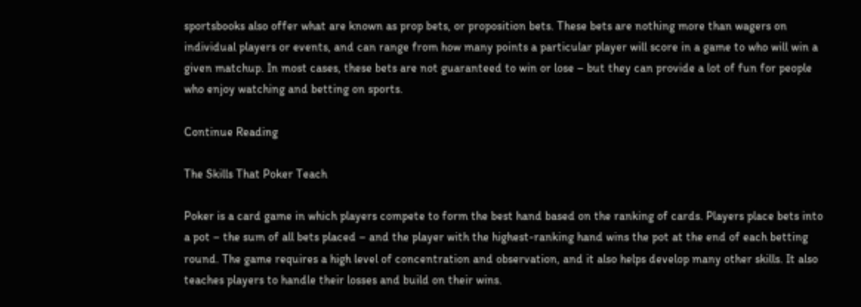sportsbooks also offer what are known as prop bets, or proposition bets. These bets are nothing more than wagers on individual players or events, and can range from how many points a particular player will score in a game to who will win a given matchup. In most cases, these bets are not guaranteed to win or lose – but they can provide a lot of fun for people who enjoy watching and betting on sports.

Continue Reading

The Skills That Poker Teach

Poker is a card game in which players compete to form the best hand based on the ranking of cards. Players place bets into a pot – the sum of all bets placed – and the player with the highest-ranking hand wins the pot at the end of each betting round. The game requires a high level of concentration and observation, and it also helps develop many other skills. It also teaches players to handle their losses and build on their wins.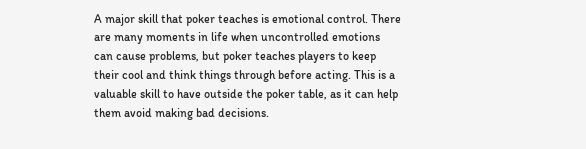A major skill that poker teaches is emotional control. There are many moments in life when uncontrolled emotions can cause problems, but poker teaches players to keep their cool and think things through before acting. This is a valuable skill to have outside the poker table, as it can help them avoid making bad decisions.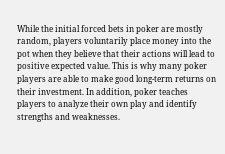While the initial forced bets in poker are mostly random, players voluntarily place money into the pot when they believe that their actions will lead to positive expected value. This is why many poker players are able to make good long-term returns on their investment. In addition, poker teaches players to analyze their own play and identify strengths and weaknesses.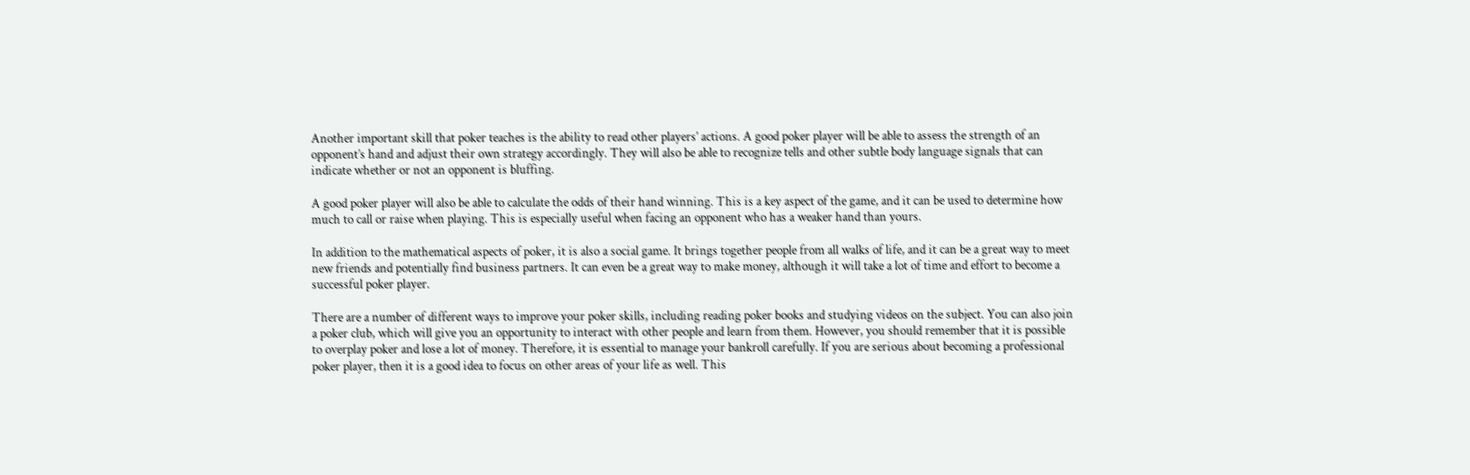Another important skill that poker teaches is the ability to read other players’ actions. A good poker player will be able to assess the strength of an opponent’s hand and adjust their own strategy accordingly. They will also be able to recognize tells and other subtle body language signals that can indicate whether or not an opponent is bluffing.

A good poker player will also be able to calculate the odds of their hand winning. This is a key aspect of the game, and it can be used to determine how much to call or raise when playing. This is especially useful when facing an opponent who has a weaker hand than yours.

In addition to the mathematical aspects of poker, it is also a social game. It brings together people from all walks of life, and it can be a great way to meet new friends and potentially find business partners. It can even be a great way to make money, although it will take a lot of time and effort to become a successful poker player.

There are a number of different ways to improve your poker skills, including reading poker books and studying videos on the subject. You can also join a poker club, which will give you an opportunity to interact with other people and learn from them. However, you should remember that it is possible to overplay poker and lose a lot of money. Therefore, it is essential to manage your bankroll carefully. If you are serious about becoming a professional poker player, then it is a good idea to focus on other areas of your life as well. This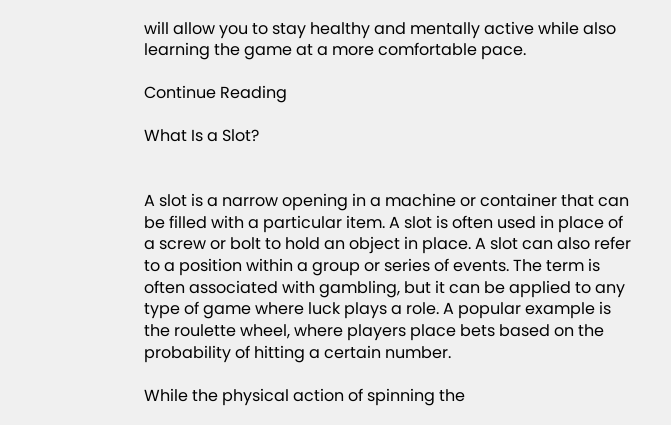will allow you to stay healthy and mentally active while also learning the game at a more comfortable pace.

Continue Reading

What Is a Slot?


A slot is a narrow opening in a machine or container that can be filled with a particular item. A slot is often used in place of a screw or bolt to hold an object in place. A slot can also refer to a position within a group or series of events. The term is often associated with gambling, but it can be applied to any type of game where luck plays a role. A popular example is the roulette wheel, where players place bets based on the probability of hitting a certain number.

While the physical action of spinning the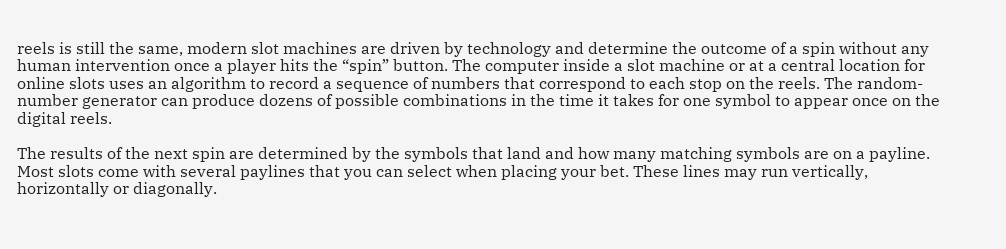reels is still the same, modern slot machines are driven by technology and determine the outcome of a spin without any human intervention once a player hits the “spin” button. The computer inside a slot machine or at a central location for online slots uses an algorithm to record a sequence of numbers that correspond to each stop on the reels. The random-number generator can produce dozens of possible combinations in the time it takes for one symbol to appear once on the digital reels.

The results of the next spin are determined by the symbols that land and how many matching symbols are on a payline. Most slots come with several paylines that you can select when placing your bet. These lines may run vertically, horizontally or diagonally.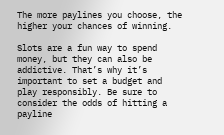The more paylines you choose, the higher your chances of winning.

Slots are a fun way to spend money, but they can also be addictive. That’s why it’s important to set a budget and play responsibly. Be sure to consider the odds of hitting a payline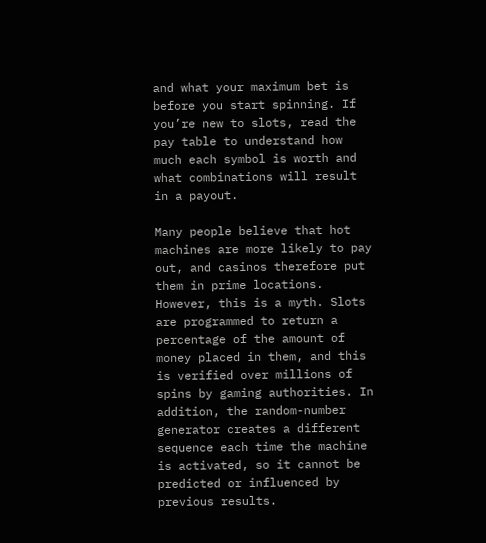and what your maximum bet is before you start spinning. If you’re new to slots, read the pay table to understand how much each symbol is worth and what combinations will result in a payout.

Many people believe that hot machines are more likely to pay out, and casinos therefore put them in prime locations. However, this is a myth. Slots are programmed to return a percentage of the amount of money placed in them, and this is verified over millions of spins by gaming authorities. In addition, the random-number generator creates a different sequence each time the machine is activated, so it cannot be predicted or influenced by previous results.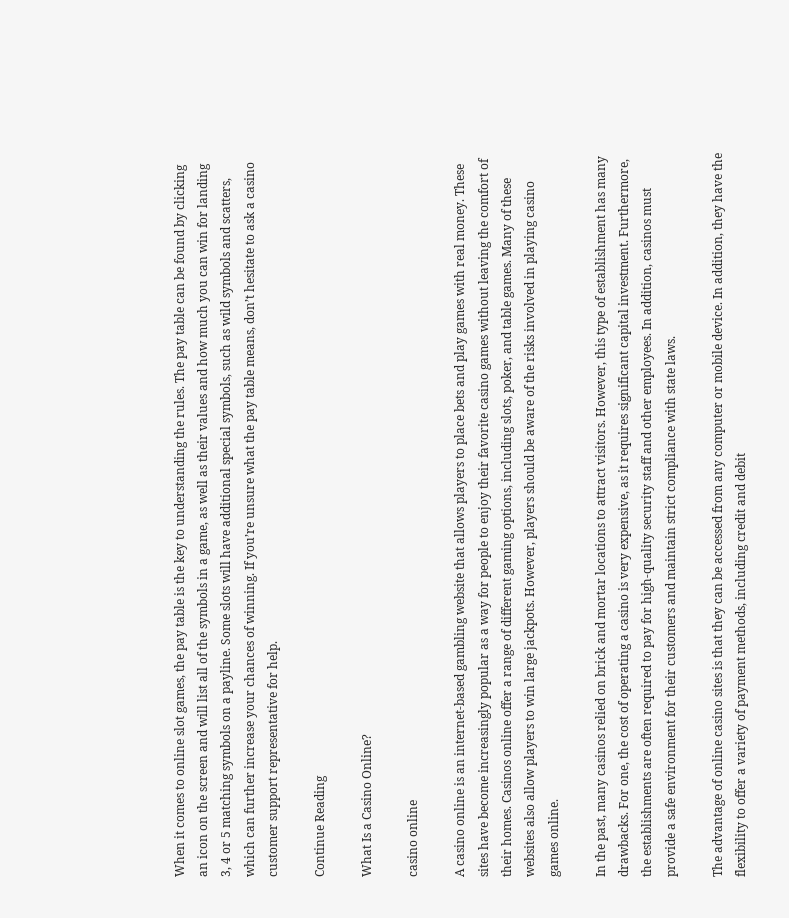When it comes to online slot games, the pay table is the key to understanding the rules. The pay table can be found by clicking an icon on the screen and will list all of the symbols in a game, as well as their values and how much you can win for landing 3, 4 or 5 matching symbols on a payline. Some slots will have additional special symbols, such as wild symbols and scatters, which can further increase your chances of winning. If you’re unsure what the pay table means, don’t hesitate to ask a casino customer support representative for help.

Continue Reading

What Is a Casino Online?

casino online

A casino online is an internet-based gambling website that allows players to place bets and play games with real money. These sites have become increasingly popular as a way for people to enjoy their favorite casino games without leaving the comfort of their homes. Casinos online offer a range of different gaming options, including slots, poker, and table games. Many of these websites also allow players to win large jackpots. However, players should be aware of the risks involved in playing casino games online.

In the past, many casinos relied on brick and mortar locations to attract visitors. However, this type of establishment has many drawbacks. For one, the cost of operating a casino is very expensive, as it requires significant capital investment. Furthermore, the establishments are often required to pay for high-quality security staff and other employees. In addition, casinos must provide a safe environment for their customers and maintain strict compliance with state laws.

The advantage of online casino sites is that they can be accessed from any computer or mobile device. In addition, they have the flexibility to offer a variety of payment methods, including credit and debit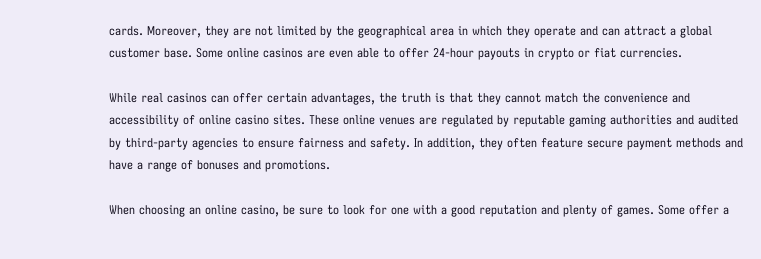cards. Moreover, they are not limited by the geographical area in which they operate and can attract a global customer base. Some online casinos are even able to offer 24-hour payouts in crypto or fiat currencies.

While real casinos can offer certain advantages, the truth is that they cannot match the convenience and accessibility of online casino sites. These online venues are regulated by reputable gaming authorities and audited by third-party agencies to ensure fairness and safety. In addition, they often feature secure payment methods and have a range of bonuses and promotions.

When choosing an online casino, be sure to look for one with a good reputation and plenty of games. Some offer a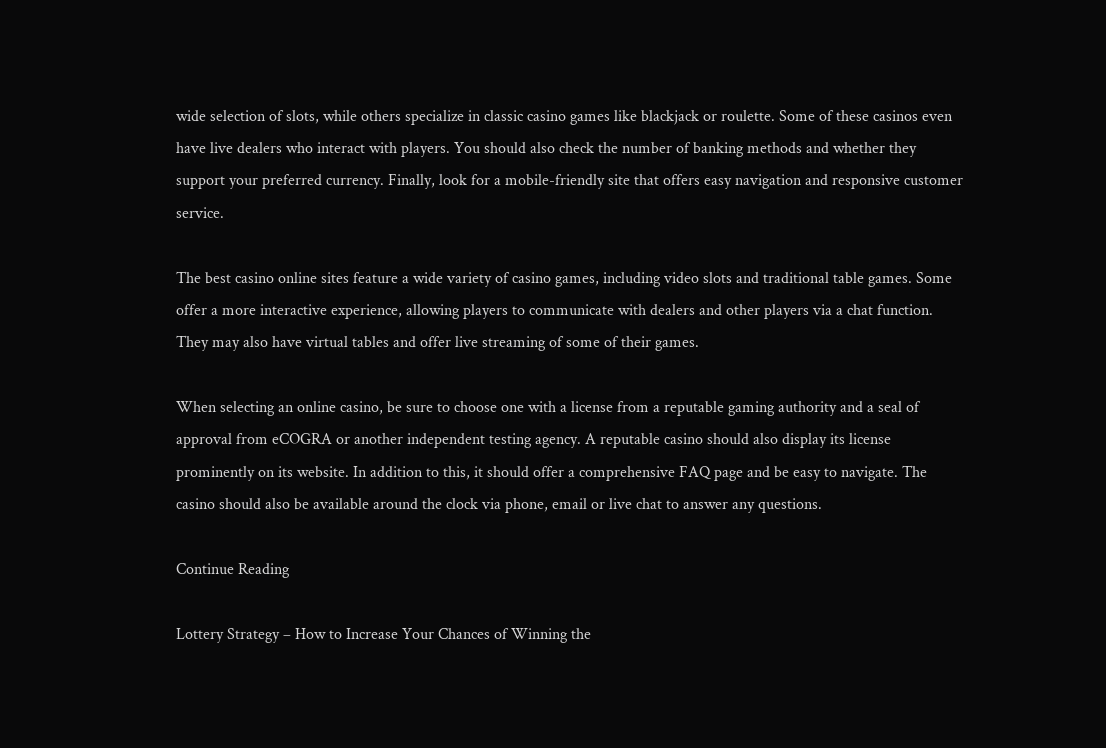wide selection of slots, while others specialize in classic casino games like blackjack or roulette. Some of these casinos even have live dealers who interact with players. You should also check the number of banking methods and whether they support your preferred currency. Finally, look for a mobile-friendly site that offers easy navigation and responsive customer service.

The best casino online sites feature a wide variety of casino games, including video slots and traditional table games. Some offer a more interactive experience, allowing players to communicate with dealers and other players via a chat function. They may also have virtual tables and offer live streaming of some of their games.

When selecting an online casino, be sure to choose one with a license from a reputable gaming authority and a seal of approval from eCOGRA or another independent testing agency. A reputable casino should also display its license prominently on its website. In addition to this, it should offer a comprehensive FAQ page and be easy to navigate. The casino should also be available around the clock via phone, email or live chat to answer any questions.

Continue Reading

Lottery Strategy – How to Increase Your Chances of Winning the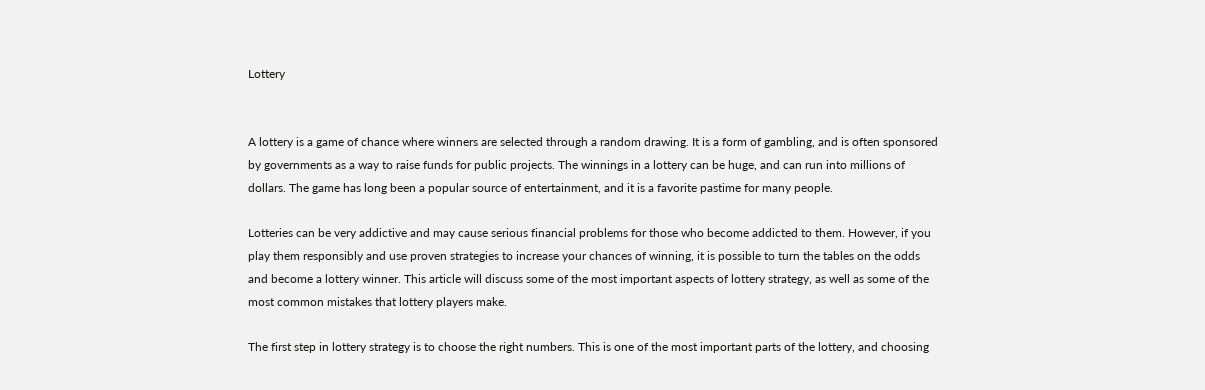Lottery


A lottery is a game of chance where winners are selected through a random drawing. It is a form of gambling, and is often sponsored by governments as a way to raise funds for public projects. The winnings in a lottery can be huge, and can run into millions of dollars. The game has long been a popular source of entertainment, and it is a favorite pastime for many people.

Lotteries can be very addictive and may cause serious financial problems for those who become addicted to them. However, if you play them responsibly and use proven strategies to increase your chances of winning, it is possible to turn the tables on the odds and become a lottery winner. This article will discuss some of the most important aspects of lottery strategy, as well as some of the most common mistakes that lottery players make.

The first step in lottery strategy is to choose the right numbers. This is one of the most important parts of the lottery, and choosing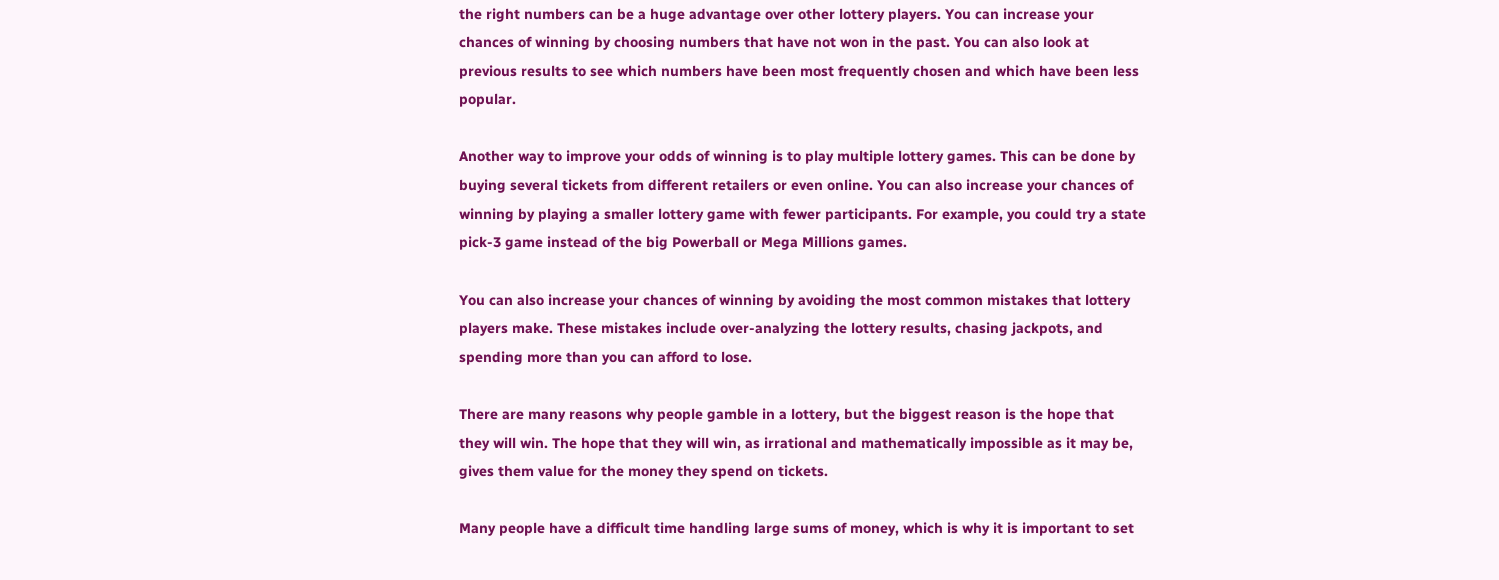the right numbers can be a huge advantage over other lottery players. You can increase your chances of winning by choosing numbers that have not won in the past. You can also look at previous results to see which numbers have been most frequently chosen and which have been less popular.

Another way to improve your odds of winning is to play multiple lottery games. This can be done by buying several tickets from different retailers or even online. You can also increase your chances of winning by playing a smaller lottery game with fewer participants. For example, you could try a state pick-3 game instead of the big Powerball or Mega Millions games.

You can also increase your chances of winning by avoiding the most common mistakes that lottery players make. These mistakes include over-analyzing the lottery results, chasing jackpots, and spending more than you can afford to lose.

There are many reasons why people gamble in a lottery, but the biggest reason is the hope that they will win. The hope that they will win, as irrational and mathematically impossible as it may be, gives them value for the money they spend on tickets.

Many people have a difficult time handling large sums of money, which is why it is important to set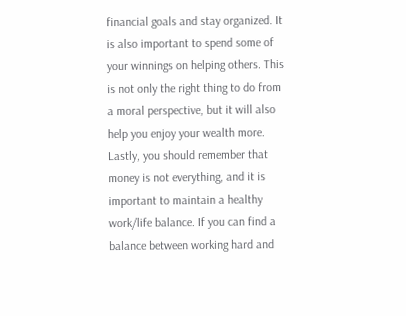financial goals and stay organized. It is also important to spend some of your winnings on helping others. This is not only the right thing to do from a moral perspective, but it will also help you enjoy your wealth more. Lastly, you should remember that money is not everything, and it is important to maintain a healthy work/life balance. If you can find a balance between working hard and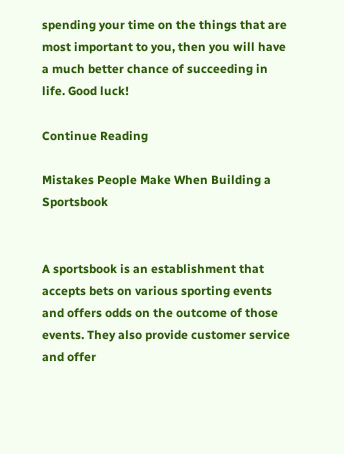spending your time on the things that are most important to you, then you will have a much better chance of succeeding in life. Good luck!

Continue Reading

Mistakes People Make When Building a Sportsbook


A sportsbook is an establishment that accepts bets on various sporting events and offers odds on the outcome of those events. They also provide customer service and offer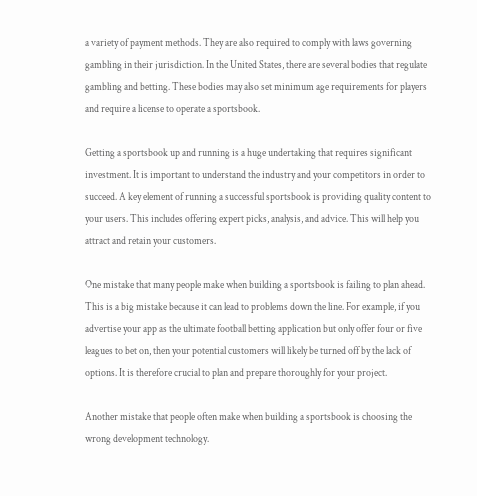a variety of payment methods. They are also required to comply with laws governing gambling in their jurisdiction. In the United States, there are several bodies that regulate gambling and betting. These bodies may also set minimum age requirements for players and require a license to operate a sportsbook.

Getting a sportsbook up and running is a huge undertaking that requires significant investment. It is important to understand the industry and your competitors in order to succeed. A key element of running a successful sportsbook is providing quality content to your users. This includes offering expert picks, analysis, and advice. This will help you attract and retain your customers.

One mistake that many people make when building a sportsbook is failing to plan ahead. This is a big mistake because it can lead to problems down the line. For example, if you advertise your app as the ultimate football betting application but only offer four or five leagues to bet on, then your potential customers will likely be turned off by the lack of options. It is therefore crucial to plan and prepare thoroughly for your project.

Another mistake that people often make when building a sportsbook is choosing the wrong development technology.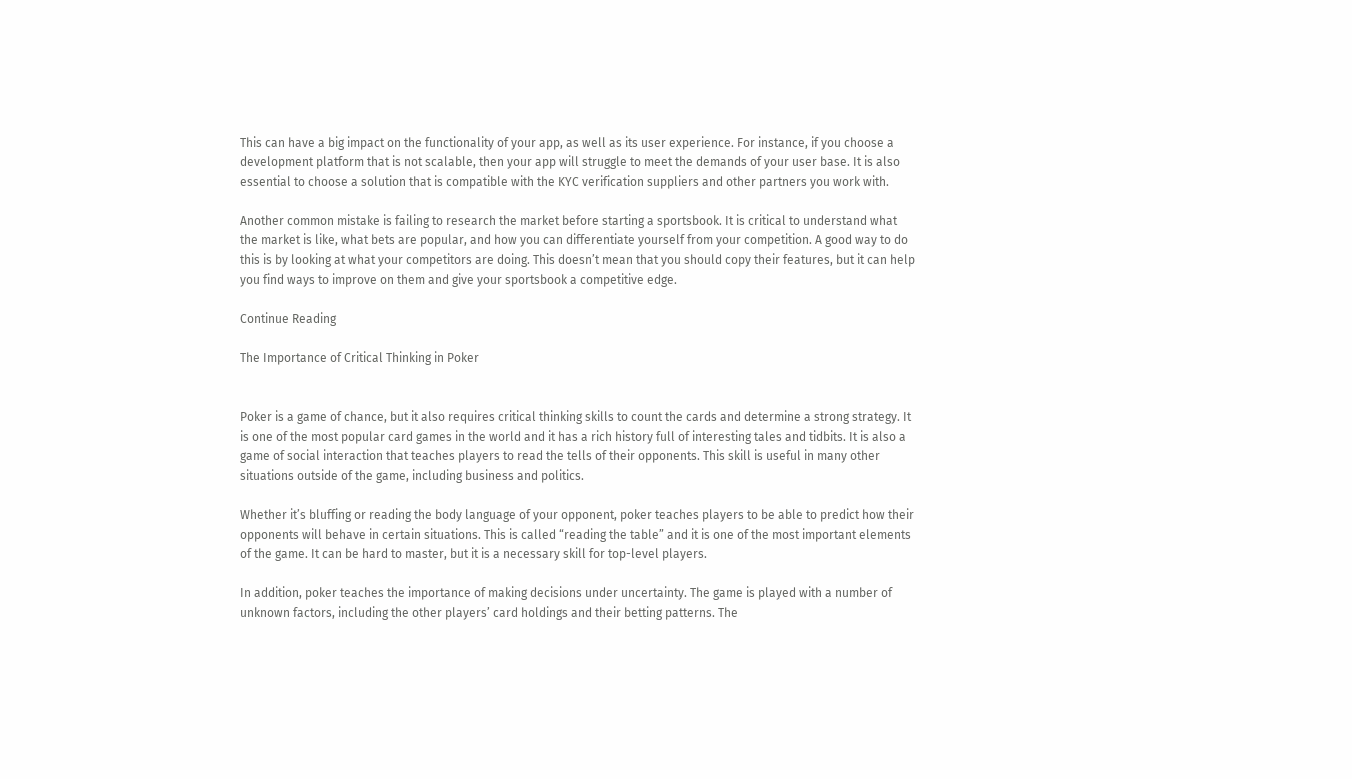This can have a big impact on the functionality of your app, as well as its user experience. For instance, if you choose a development platform that is not scalable, then your app will struggle to meet the demands of your user base. It is also essential to choose a solution that is compatible with the KYC verification suppliers and other partners you work with.

Another common mistake is failing to research the market before starting a sportsbook. It is critical to understand what the market is like, what bets are popular, and how you can differentiate yourself from your competition. A good way to do this is by looking at what your competitors are doing. This doesn’t mean that you should copy their features, but it can help you find ways to improve on them and give your sportsbook a competitive edge.

Continue Reading

The Importance of Critical Thinking in Poker


Poker is a game of chance, but it also requires critical thinking skills to count the cards and determine a strong strategy. It is one of the most popular card games in the world and it has a rich history full of interesting tales and tidbits. It is also a game of social interaction that teaches players to read the tells of their opponents. This skill is useful in many other situations outside of the game, including business and politics.

Whether it’s bluffing or reading the body language of your opponent, poker teaches players to be able to predict how their opponents will behave in certain situations. This is called “reading the table” and it is one of the most important elements of the game. It can be hard to master, but it is a necessary skill for top-level players.

In addition, poker teaches the importance of making decisions under uncertainty. The game is played with a number of unknown factors, including the other players’ card holdings and their betting patterns. The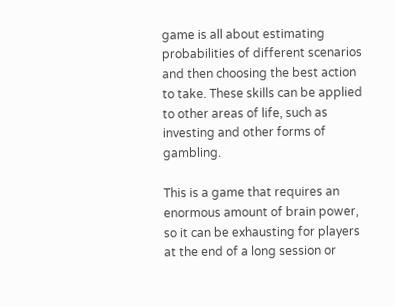game is all about estimating probabilities of different scenarios and then choosing the best action to take. These skills can be applied to other areas of life, such as investing and other forms of gambling.

This is a game that requires an enormous amount of brain power, so it can be exhausting for players at the end of a long session or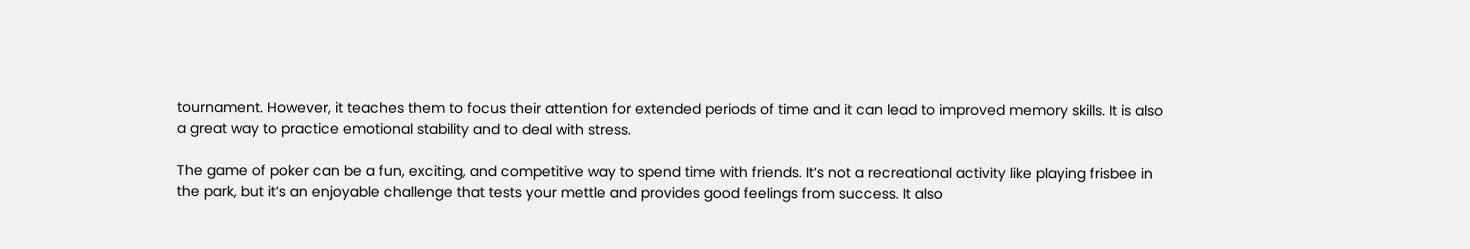tournament. However, it teaches them to focus their attention for extended periods of time and it can lead to improved memory skills. It is also a great way to practice emotional stability and to deal with stress.

The game of poker can be a fun, exciting, and competitive way to spend time with friends. It’s not a recreational activity like playing frisbee in the park, but it’s an enjoyable challenge that tests your mettle and provides good feelings from success. It also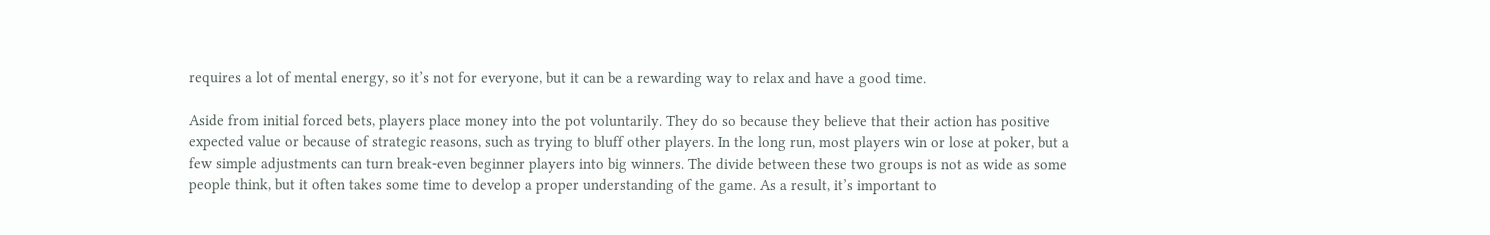requires a lot of mental energy, so it’s not for everyone, but it can be a rewarding way to relax and have a good time.

Aside from initial forced bets, players place money into the pot voluntarily. They do so because they believe that their action has positive expected value or because of strategic reasons, such as trying to bluff other players. In the long run, most players win or lose at poker, but a few simple adjustments can turn break-even beginner players into big winners. The divide between these two groups is not as wide as some people think, but it often takes some time to develop a proper understanding of the game. As a result, it’s important to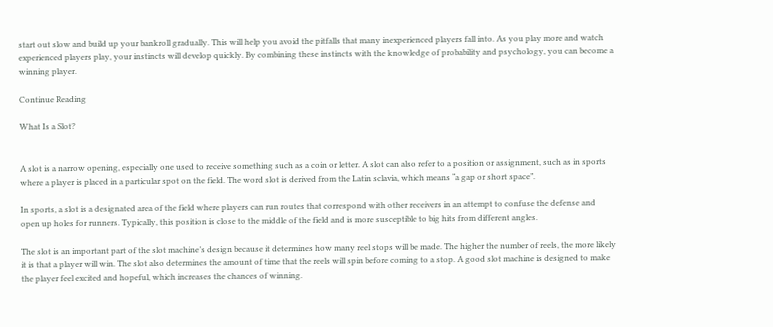start out slow and build up your bankroll gradually. This will help you avoid the pitfalls that many inexperienced players fall into. As you play more and watch experienced players play, your instincts will develop quickly. By combining these instincts with the knowledge of probability and psychology, you can become a winning player.

Continue Reading

What Is a Slot?


A slot is a narrow opening, especially one used to receive something such as a coin or letter. A slot can also refer to a position or assignment, such as in sports where a player is placed in a particular spot on the field. The word slot is derived from the Latin sclavia, which means “a gap or short space”.

In sports, a slot is a designated area of the field where players can run routes that correspond with other receivers in an attempt to confuse the defense and open up holes for runners. Typically, this position is close to the middle of the field and is more susceptible to big hits from different angles.

The slot is an important part of the slot machine’s design because it determines how many reel stops will be made. The higher the number of reels, the more likely it is that a player will win. The slot also determines the amount of time that the reels will spin before coming to a stop. A good slot machine is designed to make the player feel excited and hopeful, which increases the chances of winning.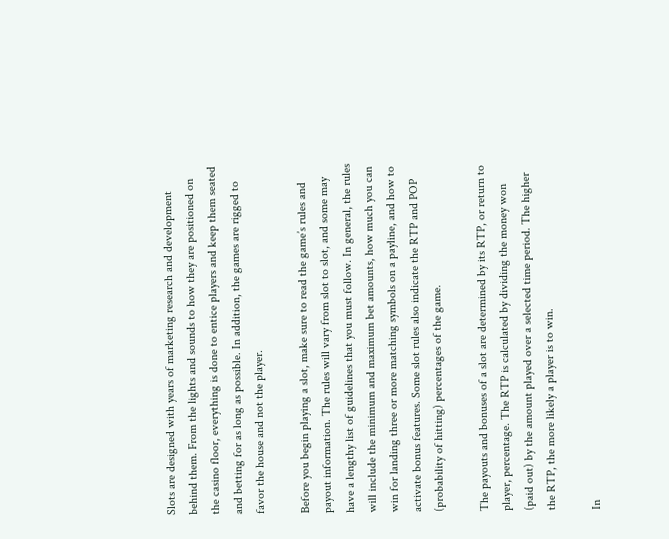Slots are designed with years of marketing research and development behind them. From the lights and sounds to how they are positioned on the casino floor, everything is done to entice players and keep them seated and betting for as long as possible. In addition, the games are rigged to favor the house and not the player.

Before you begin playing a slot, make sure to read the game’s rules and payout information. The rules will vary from slot to slot, and some may have a lengthy list of guidelines that you must follow. In general, the rules will include the minimum and maximum bet amounts, how much you can win for landing three or more matching symbols on a payline, and how to activate bonus features. Some slot rules also indicate the RTP and POP (probability of hitting) percentages of the game.

The payouts and bonuses of a slot are determined by its RTP, or return to player, percentage. The RTP is calculated by dividing the money won (paid out) by the amount played over a selected time period. The higher the RTP, the more likely a player is to win.

In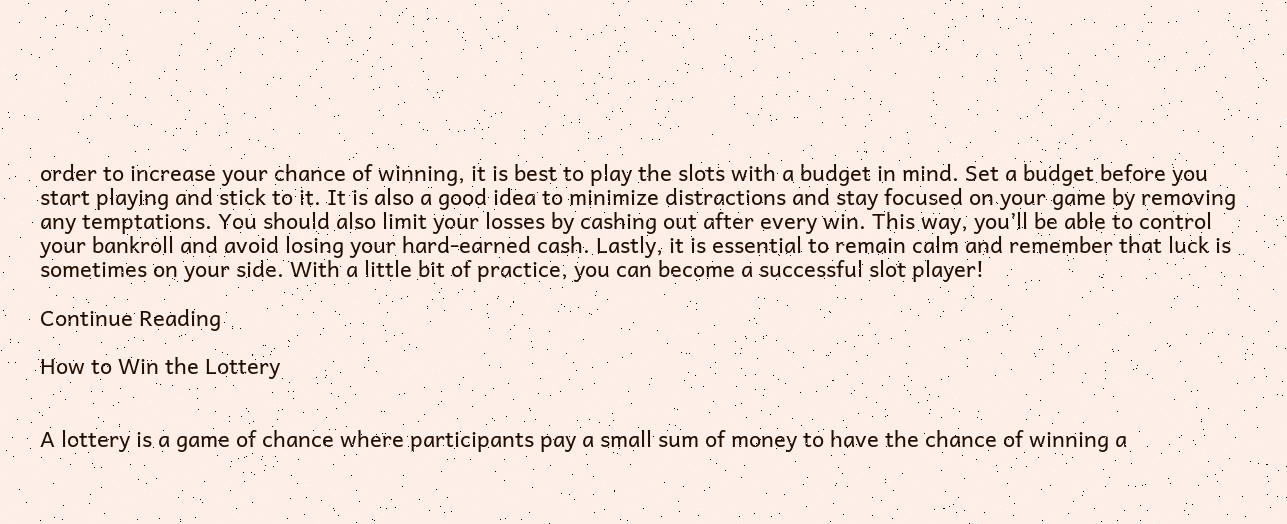order to increase your chance of winning, it is best to play the slots with a budget in mind. Set a budget before you start playing and stick to it. It is also a good idea to minimize distractions and stay focused on your game by removing any temptations. You should also limit your losses by cashing out after every win. This way, you’ll be able to control your bankroll and avoid losing your hard-earned cash. Lastly, it is essential to remain calm and remember that luck is sometimes on your side. With a little bit of practice, you can become a successful slot player!

Continue Reading

How to Win the Lottery


A lottery is a game of chance where participants pay a small sum of money to have the chance of winning a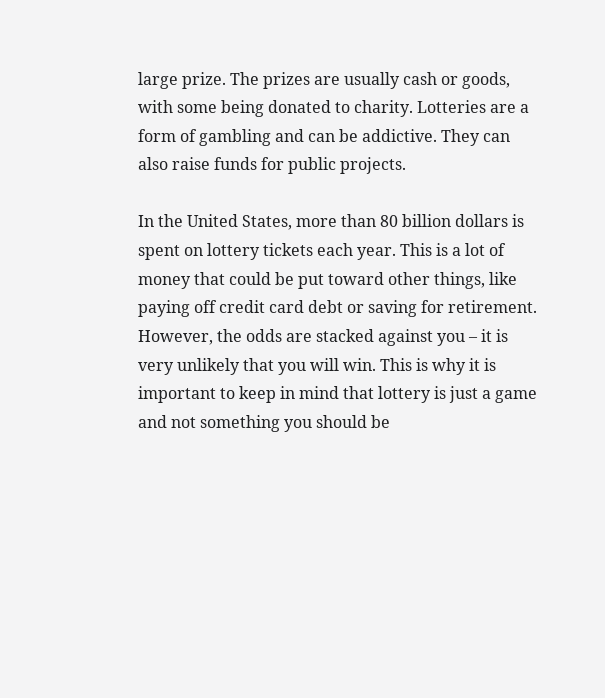large prize. The prizes are usually cash or goods, with some being donated to charity. Lotteries are a form of gambling and can be addictive. They can also raise funds for public projects.

In the United States, more than 80 billion dollars is spent on lottery tickets each year. This is a lot of money that could be put toward other things, like paying off credit card debt or saving for retirement. However, the odds are stacked against you – it is very unlikely that you will win. This is why it is important to keep in mind that lottery is just a game and not something you should be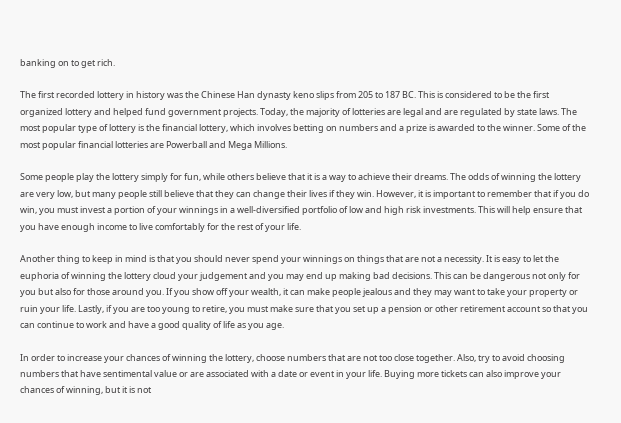banking on to get rich.

The first recorded lottery in history was the Chinese Han dynasty keno slips from 205 to 187 BC. This is considered to be the first organized lottery and helped fund government projects. Today, the majority of lotteries are legal and are regulated by state laws. The most popular type of lottery is the financial lottery, which involves betting on numbers and a prize is awarded to the winner. Some of the most popular financial lotteries are Powerball and Mega Millions.

Some people play the lottery simply for fun, while others believe that it is a way to achieve their dreams. The odds of winning the lottery are very low, but many people still believe that they can change their lives if they win. However, it is important to remember that if you do win, you must invest a portion of your winnings in a well-diversified portfolio of low and high risk investments. This will help ensure that you have enough income to live comfortably for the rest of your life.

Another thing to keep in mind is that you should never spend your winnings on things that are not a necessity. It is easy to let the euphoria of winning the lottery cloud your judgement and you may end up making bad decisions. This can be dangerous not only for you but also for those around you. If you show off your wealth, it can make people jealous and they may want to take your property or ruin your life. Lastly, if you are too young to retire, you must make sure that you set up a pension or other retirement account so that you can continue to work and have a good quality of life as you age.

In order to increase your chances of winning the lottery, choose numbers that are not too close together. Also, try to avoid choosing numbers that have sentimental value or are associated with a date or event in your life. Buying more tickets can also improve your chances of winning, but it is not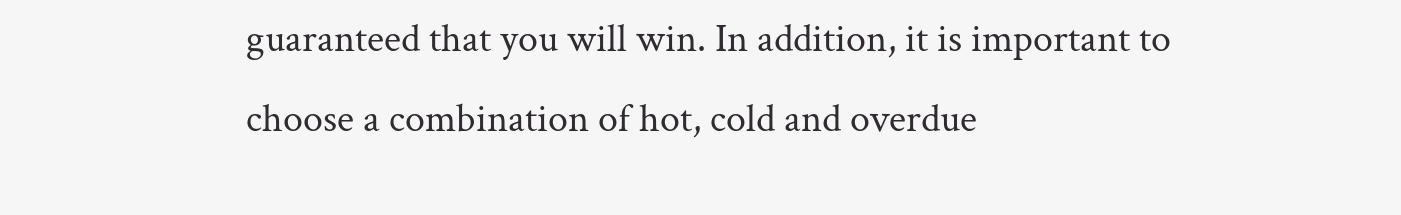guaranteed that you will win. In addition, it is important to choose a combination of hot, cold and overdue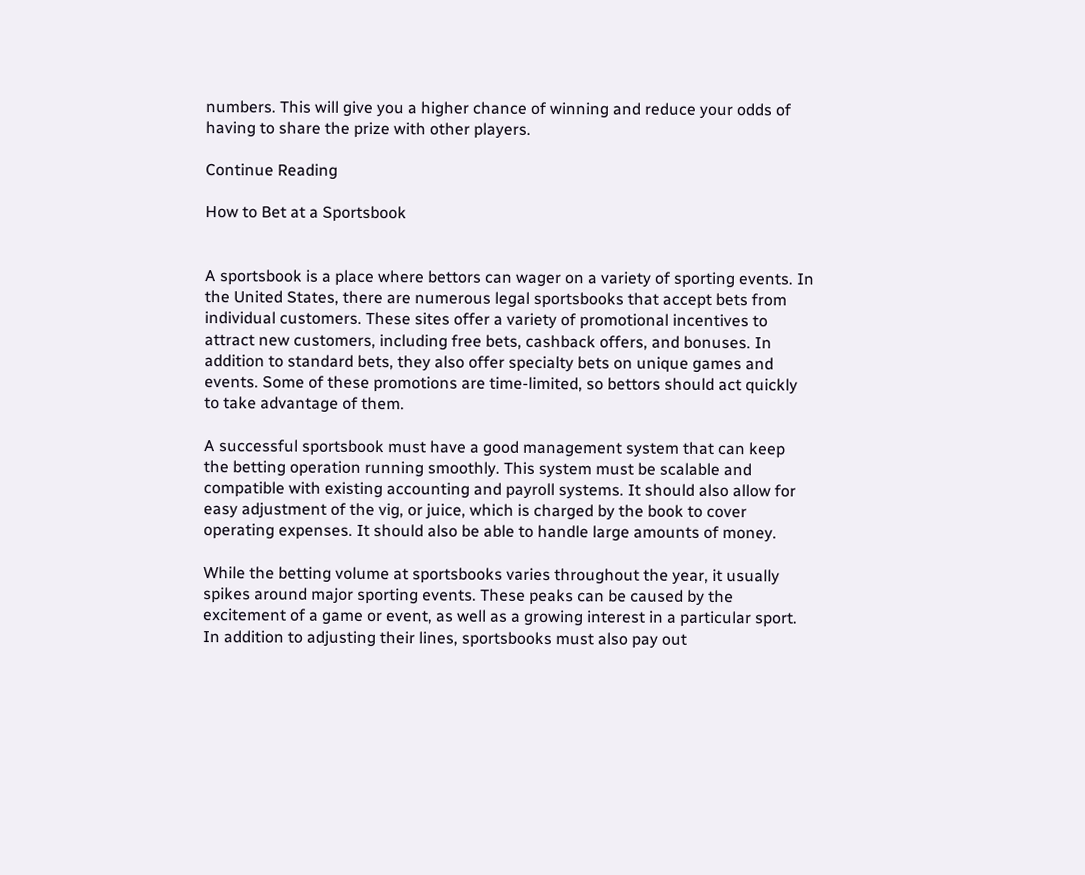numbers. This will give you a higher chance of winning and reduce your odds of having to share the prize with other players.

Continue Reading

How to Bet at a Sportsbook


A sportsbook is a place where bettors can wager on a variety of sporting events. In the United States, there are numerous legal sportsbooks that accept bets from individual customers. These sites offer a variety of promotional incentives to attract new customers, including free bets, cashback offers, and bonuses. In addition to standard bets, they also offer specialty bets on unique games and events. Some of these promotions are time-limited, so bettors should act quickly to take advantage of them.

A successful sportsbook must have a good management system that can keep the betting operation running smoothly. This system must be scalable and compatible with existing accounting and payroll systems. It should also allow for easy adjustment of the vig, or juice, which is charged by the book to cover operating expenses. It should also be able to handle large amounts of money.

While the betting volume at sportsbooks varies throughout the year, it usually spikes around major sporting events. These peaks can be caused by the excitement of a game or event, as well as a growing interest in a particular sport. In addition to adjusting their lines, sportsbooks must also pay out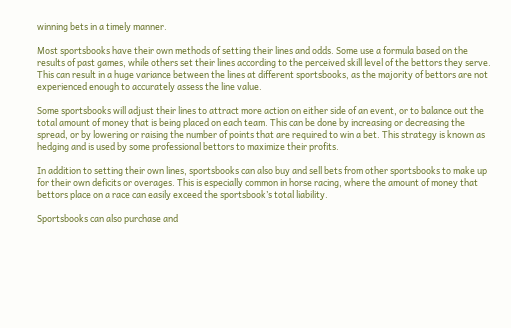winning bets in a timely manner.

Most sportsbooks have their own methods of setting their lines and odds. Some use a formula based on the results of past games, while others set their lines according to the perceived skill level of the bettors they serve. This can result in a huge variance between the lines at different sportsbooks, as the majority of bettors are not experienced enough to accurately assess the line value.

Some sportsbooks will adjust their lines to attract more action on either side of an event, or to balance out the total amount of money that is being placed on each team. This can be done by increasing or decreasing the spread, or by lowering or raising the number of points that are required to win a bet. This strategy is known as hedging and is used by some professional bettors to maximize their profits.

In addition to setting their own lines, sportsbooks can also buy and sell bets from other sportsbooks to make up for their own deficits or overages. This is especially common in horse racing, where the amount of money that bettors place on a race can easily exceed the sportsbook’s total liability.

Sportsbooks can also purchase and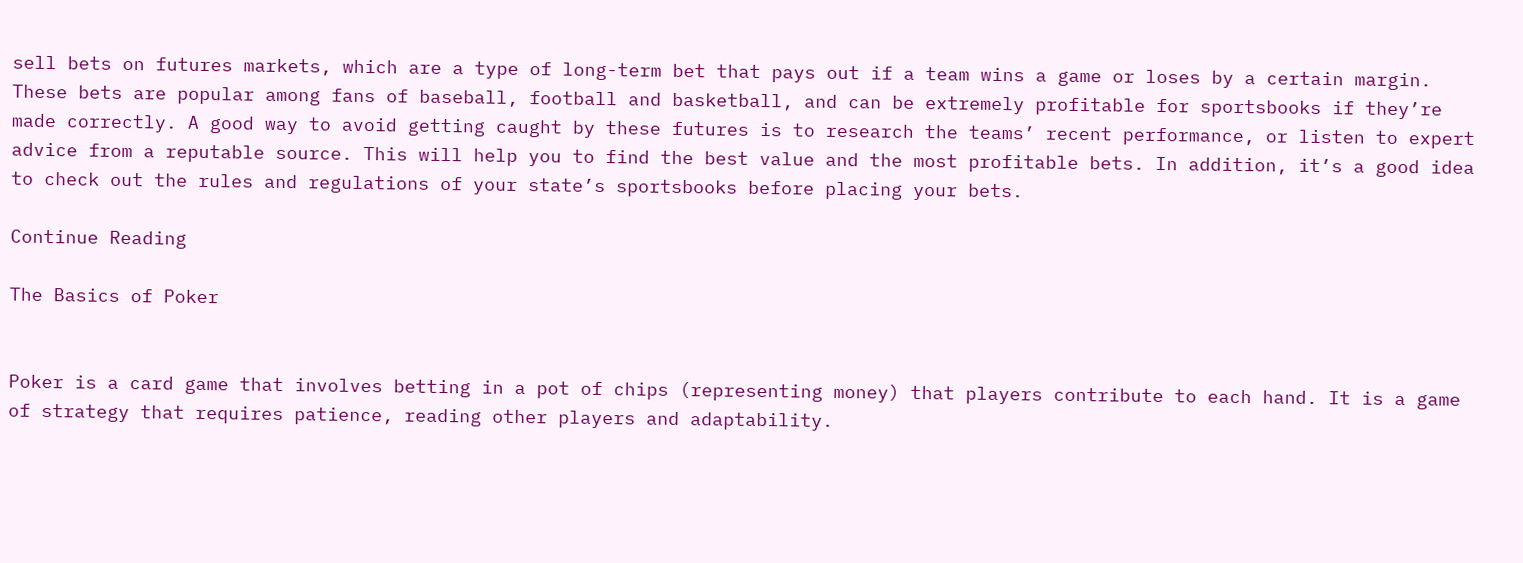sell bets on futures markets, which are a type of long-term bet that pays out if a team wins a game or loses by a certain margin. These bets are popular among fans of baseball, football and basketball, and can be extremely profitable for sportsbooks if they’re made correctly. A good way to avoid getting caught by these futures is to research the teams’ recent performance, or listen to expert advice from a reputable source. This will help you to find the best value and the most profitable bets. In addition, it’s a good idea to check out the rules and regulations of your state’s sportsbooks before placing your bets.

Continue Reading

The Basics of Poker


Poker is a card game that involves betting in a pot of chips (representing money) that players contribute to each hand. It is a game of strategy that requires patience, reading other players and adaptability.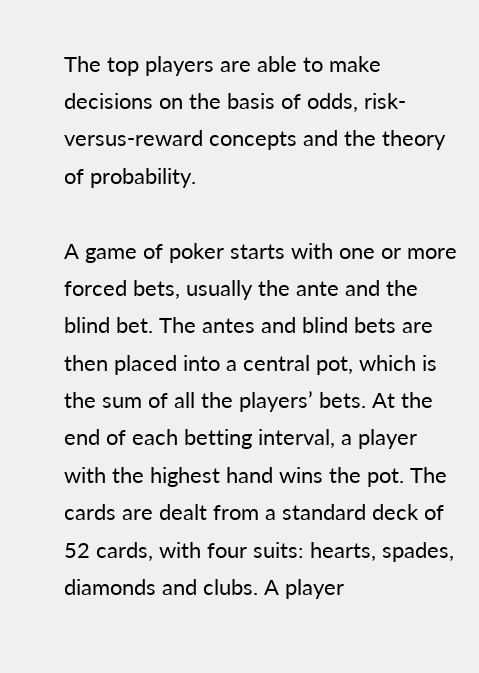The top players are able to make decisions on the basis of odds, risk-versus-reward concepts and the theory of probability.

A game of poker starts with one or more forced bets, usually the ante and the blind bet. The antes and blind bets are then placed into a central pot, which is the sum of all the players’ bets. At the end of each betting interval, a player with the highest hand wins the pot. The cards are dealt from a standard deck of 52 cards, with four suits: hearts, spades, diamonds and clubs. A player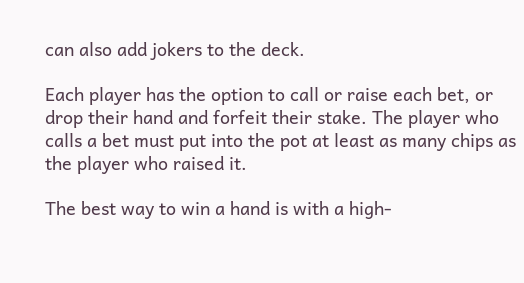can also add jokers to the deck.

Each player has the option to call or raise each bet, or drop their hand and forfeit their stake. The player who calls a bet must put into the pot at least as many chips as the player who raised it.

The best way to win a hand is with a high-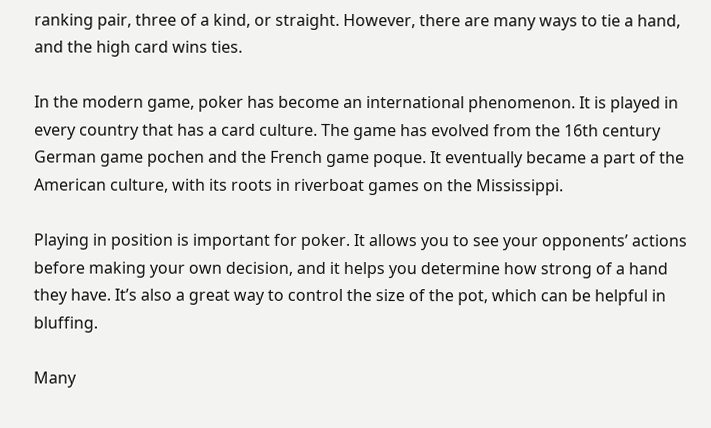ranking pair, three of a kind, or straight. However, there are many ways to tie a hand, and the high card wins ties.

In the modern game, poker has become an international phenomenon. It is played in every country that has a card culture. The game has evolved from the 16th century German game pochen and the French game poque. It eventually became a part of the American culture, with its roots in riverboat games on the Mississippi.

Playing in position is important for poker. It allows you to see your opponents’ actions before making your own decision, and it helps you determine how strong of a hand they have. It’s also a great way to control the size of the pot, which can be helpful in bluffing.

Many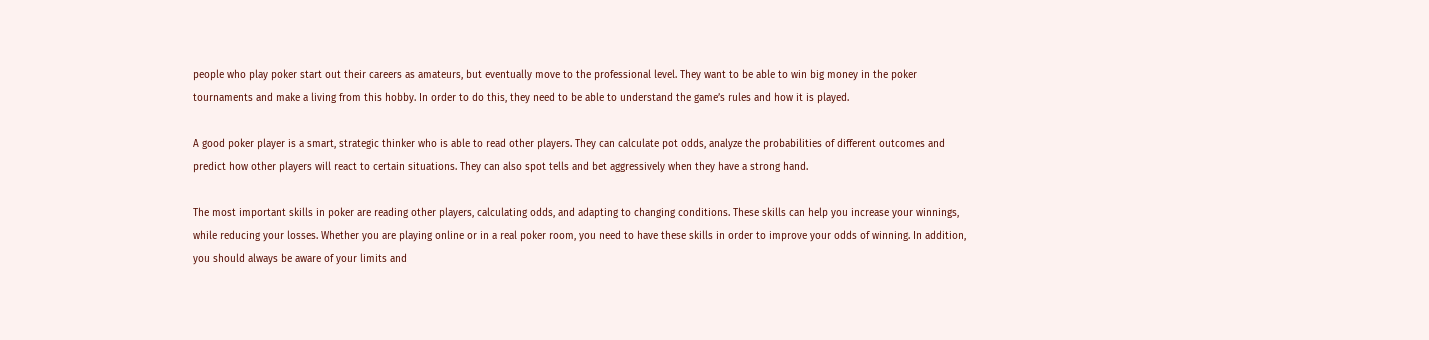people who play poker start out their careers as amateurs, but eventually move to the professional level. They want to be able to win big money in the poker tournaments and make a living from this hobby. In order to do this, they need to be able to understand the game’s rules and how it is played.

A good poker player is a smart, strategic thinker who is able to read other players. They can calculate pot odds, analyze the probabilities of different outcomes and predict how other players will react to certain situations. They can also spot tells and bet aggressively when they have a strong hand.

The most important skills in poker are reading other players, calculating odds, and adapting to changing conditions. These skills can help you increase your winnings, while reducing your losses. Whether you are playing online or in a real poker room, you need to have these skills in order to improve your odds of winning. In addition, you should always be aware of your limits and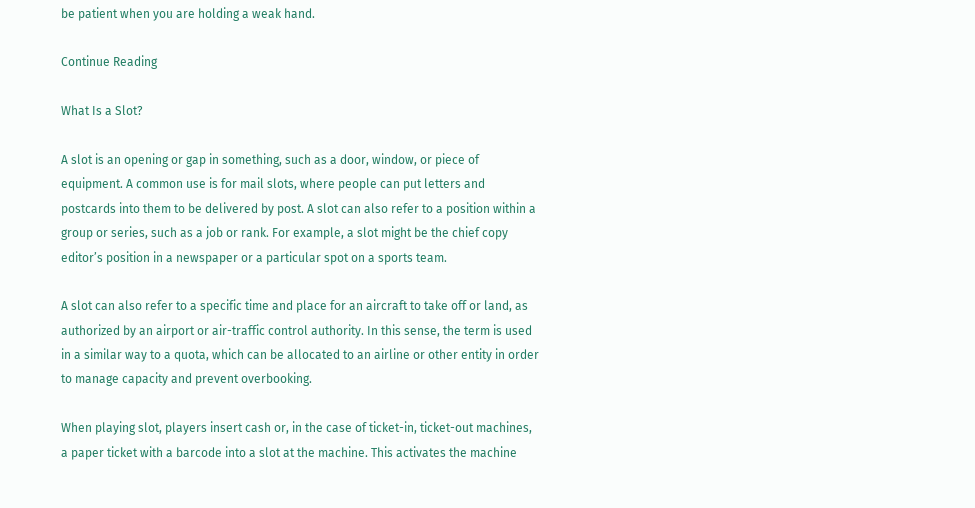be patient when you are holding a weak hand.

Continue Reading

What Is a Slot?

A slot is an opening or gap in something, such as a door, window, or piece of equipment. A common use is for mail slots, where people can put letters and postcards into them to be delivered by post. A slot can also refer to a position within a group or series, such as a job or rank. For example, a slot might be the chief copy editor’s position in a newspaper or a particular spot on a sports team.

A slot can also refer to a specific time and place for an aircraft to take off or land, as authorized by an airport or air-traffic control authority. In this sense, the term is used in a similar way to a quota, which can be allocated to an airline or other entity in order to manage capacity and prevent overbooking.

When playing slot, players insert cash or, in the case of ticket-in, ticket-out machines, a paper ticket with a barcode into a slot at the machine. This activates the machine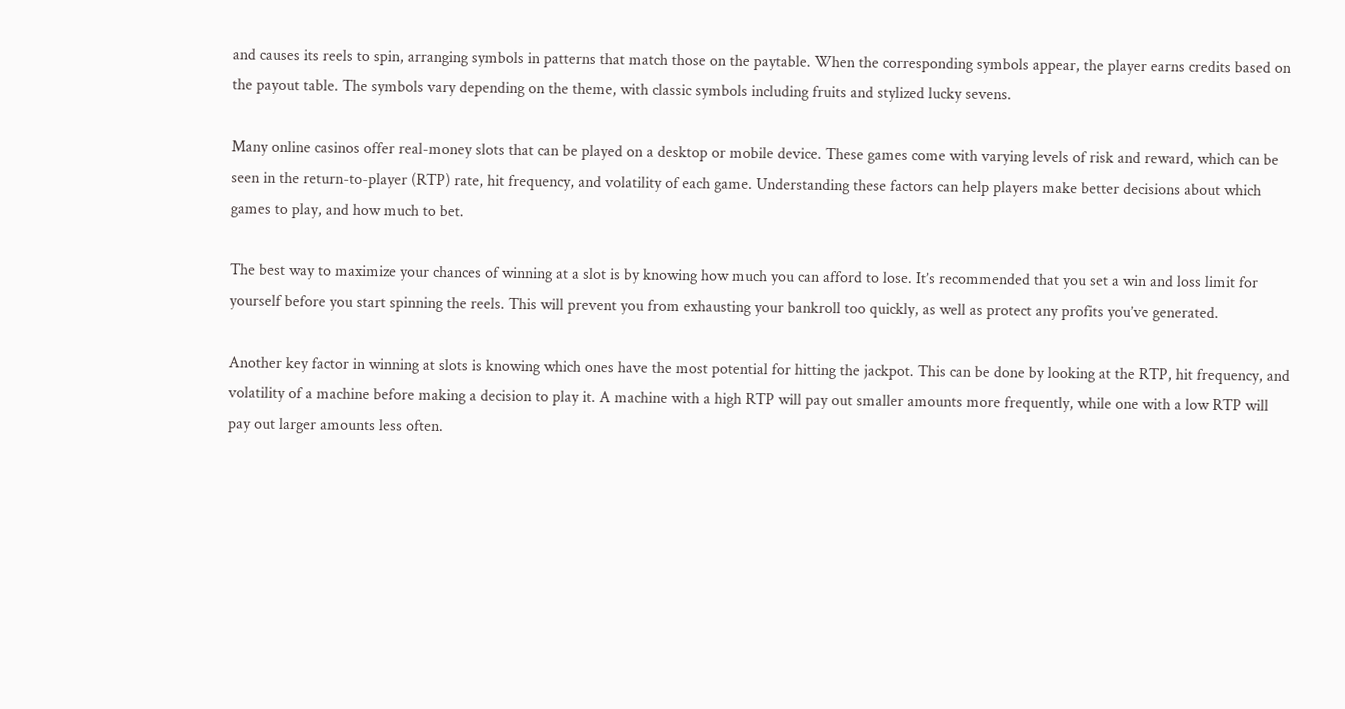and causes its reels to spin, arranging symbols in patterns that match those on the paytable. When the corresponding symbols appear, the player earns credits based on the payout table. The symbols vary depending on the theme, with classic symbols including fruits and stylized lucky sevens.

Many online casinos offer real-money slots that can be played on a desktop or mobile device. These games come with varying levels of risk and reward, which can be seen in the return-to-player (RTP) rate, hit frequency, and volatility of each game. Understanding these factors can help players make better decisions about which games to play, and how much to bet.

The best way to maximize your chances of winning at a slot is by knowing how much you can afford to lose. It’s recommended that you set a win and loss limit for yourself before you start spinning the reels. This will prevent you from exhausting your bankroll too quickly, as well as protect any profits you’ve generated.

Another key factor in winning at slots is knowing which ones have the most potential for hitting the jackpot. This can be done by looking at the RTP, hit frequency, and volatility of a machine before making a decision to play it. A machine with a high RTP will pay out smaller amounts more frequently, while one with a low RTP will pay out larger amounts less often.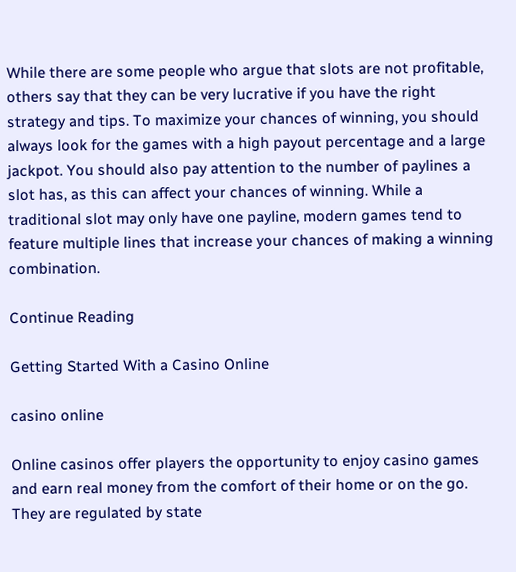While there are some people who argue that slots are not profitable, others say that they can be very lucrative if you have the right strategy and tips. To maximize your chances of winning, you should always look for the games with a high payout percentage and a large jackpot. You should also pay attention to the number of paylines a slot has, as this can affect your chances of winning. While a traditional slot may only have one payline, modern games tend to feature multiple lines that increase your chances of making a winning combination.

Continue Reading

Getting Started With a Casino Online

casino online

Online casinos offer players the opportunity to enjoy casino games and earn real money from the comfort of their home or on the go. They are regulated by state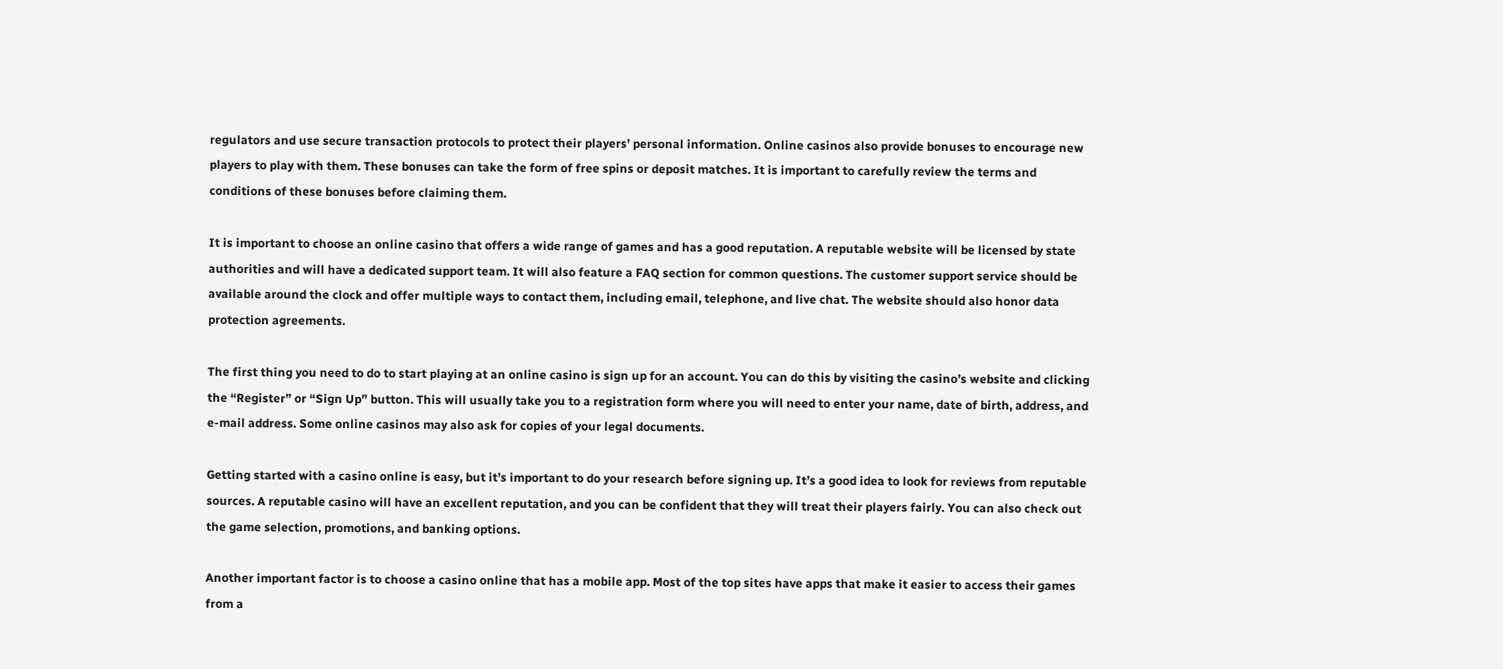regulators and use secure transaction protocols to protect their players’ personal information. Online casinos also provide bonuses to encourage new players to play with them. These bonuses can take the form of free spins or deposit matches. It is important to carefully review the terms and conditions of these bonuses before claiming them.

It is important to choose an online casino that offers a wide range of games and has a good reputation. A reputable website will be licensed by state authorities and will have a dedicated support team. It will also feature a FAQ section for common questions. The customer support service should be available around the clock and offer multiple ways to contact them, including email, telephone, and live chat. The website should also honor data protection agreements.

The first thing you need to do to start playing at an online casino is sign up for an account. You can do this by visiting the casino’s website and clicking the “Register” or “Sign Up” button. This will usually take you to a registration form where you will need to enter your name, date of birth, address, and e-mail address. Some online casinos may also ask for copies of your legal documents.

Getting started with a casino online is easy, but it’s important to do your research before signing up. It’s a good idea to look for reviews from reputable sources. A reputable casino will have an excellent reputation, and you can be confident that they will treat their players fairly. You can also check out the game selection, promotions, and banking options.

Another important factor is to choose a casino online that has a mobile app. Most of the top sites have apps that make it easier to access their games from a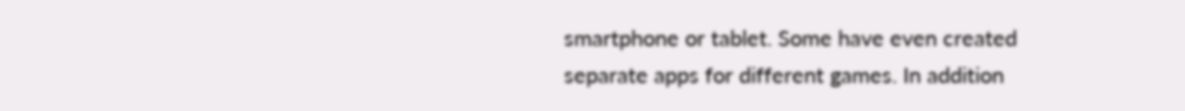smartphone or tablet. Some have even created separate apps for different games. In addition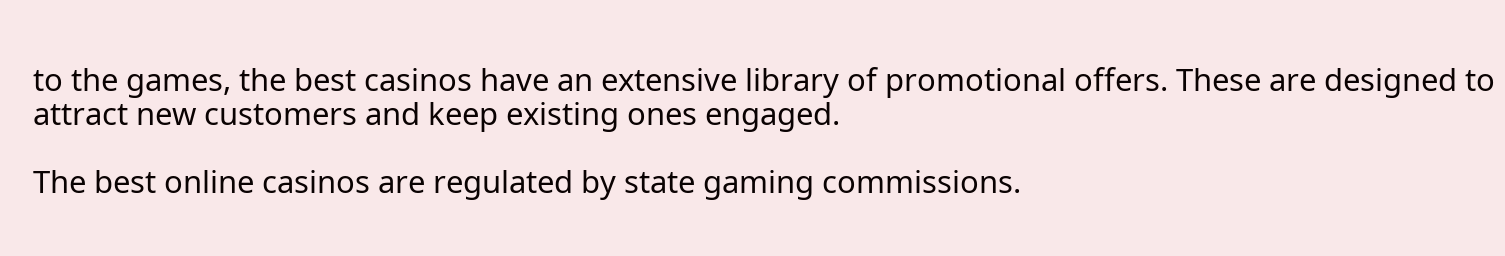to the games, the best casinos have an extensive library of promotional offers. These are designed to attract new customers and keep existing ones engaged.

The best online casinos are regulated by state gaming commissions.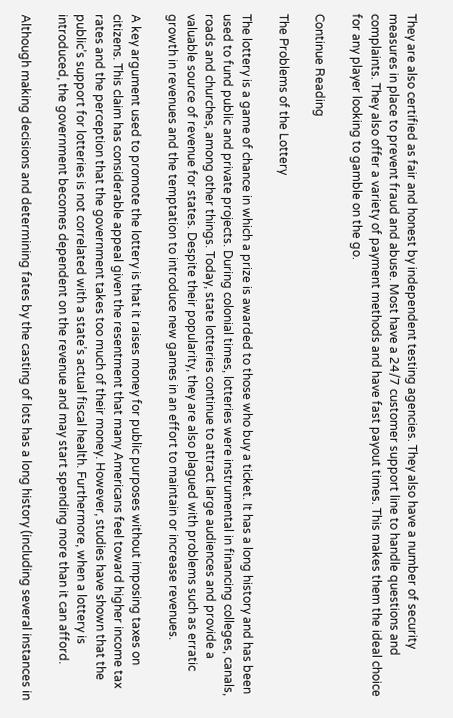They are also certified as fair and honest by independent testing agencies. They also have a number of security measures in place to prevent fraud and abuse. Most have a 24/7 customer support line to handle questions and complaints. They also offer a variety of payment methods and have fast payout times. This makes them the ideal choice for any player looking to gamble on the go.

Continue Reading

The Problems of the Lottery

The lottery is a game of chance in which a prize is awarded to those who buy a ticket. It has a long history and has been used to fund public and private projects. During colonial times, lotteries were instrumental in financing colleges, canals, roads and churches, among other things. Today, state lotteries continue to attract large audiences and provide a valuable source of revenue for states. Despite their popularity, they are also plagued with problems such as erratic growth in revenues and the temptation to introduce new games in an effort to maintain or increase revenues.

A key argument used to promote the lottery is that it raises money for public purposes without imposing taxes on citizens. This claim has considerable appeal given the resentment that many Americans feel toward higher income tax rates and the perception that the government takes too much of their money. However, studies have shown that the public’s support for lotteries is not correlated with a state’s actual fiscal health. Furthermore, when a lottery is introduced, the government becomes dependent on the revenue and may start spending more than it can afford.

Although making decisions and determining fates by the casting of lots has a long history (including several instances in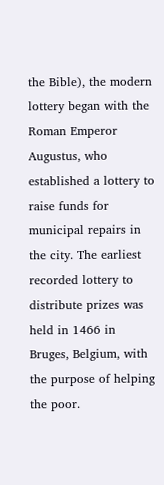the Bible), the modern lottery began with the Roman Emperor Augustus, who established a lottery to raise funds for municipal repairs in the city. The earliest recorded lottery to distribute prizes was held in 1466 in Bruges, Belgium, with the purpose of helping the poor.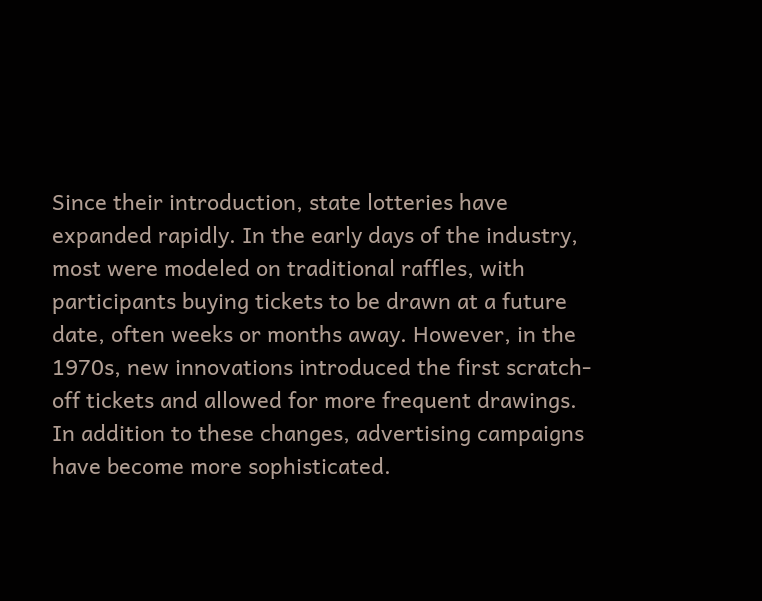Since their introduction, state lotteries have expanded rapidly. In the early days of the industry, most were modeled on traditional raffles, with participants buying tickets to be drawn at a future date, often weeks or months away. However, in the 1970s, new innovations introduced the first scratch-off tickets and allowed for more frequent drawings. In addition to these changes, advertising campaigns have become more sophisticated.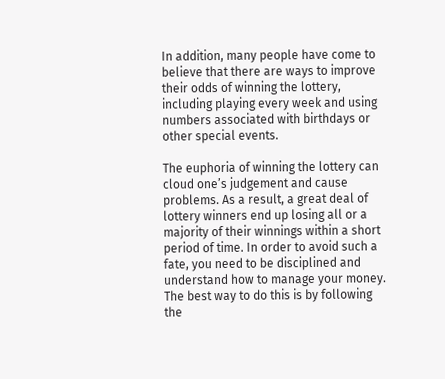In addition, many people have come to believe that there are ways to improve their odds of winning the lottery, including playing every week and using numbers associated with birthdays or other special events.

The euphoria of winning the lottery can cloud one’s judgement and cause problems. As a result, a great deal of lottery winners end up losing all or a majority of their winnings within a short period of time. In order to avoid such a fate, you need to be disciplined and understand how to manage your money. The best way to do this is by following the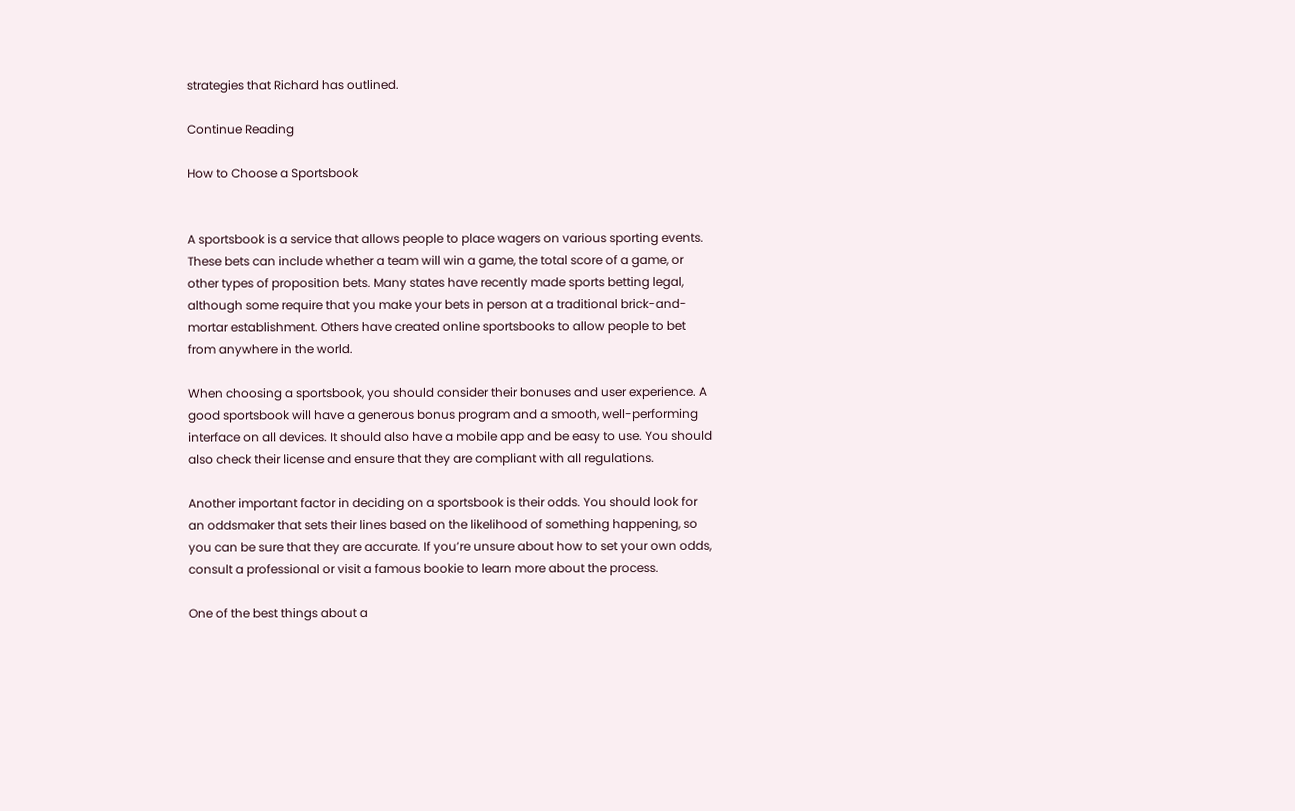strategies that Richard has outlined.

Continue Reading

How to Choose a Sportsbook


A sportsbook is a service that allows people to place wagers on various sporting events. These bets can include whether a team will win a game, the total score of a game, or other types of proposition bets. Many states have recently made sports betting legal, although some require that you make your bets in person at a traditional brick-and-mortar establishment. Others have created online sportsbooks to allow people to bet from anywhere in the world.

When choosing a sportsbook, you should consider their bonuses and user experience. A good sportsbook will have a generous bonus program and a smooth, well-performing interface on all devices. It should also have a mobile app and be easy to use. You should also check their license and ensure that they are compliant with all regulations.

Another important factor in deciding on a sportsbook is their odds. You should look for an oddsmaker that sets their lines based on the likelihood of something happening, so you can be sure that they are accurate. If you’re unsure about how to set your own odds, consult a professional or visit a famous bookie to learn more about the process.

One of the best things about a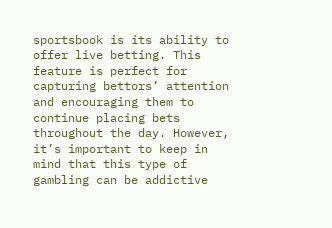sportsbook is its ability to offer live betting. This feature is perfect for capturing bettors’ attention and encouraging them to continue placing bets throughout the day. However, it’s important to keep in mind that this type of gambling can be addictive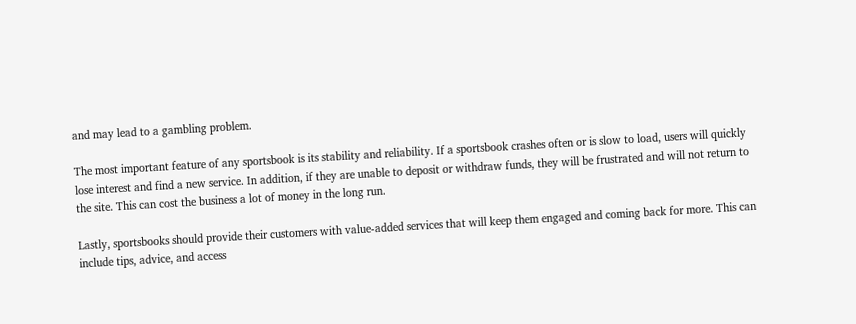and may lead to a gambling problem.

The most important feature of any sportsbook is its stability and reliability. If a sportsbook crashes often or is slow to load, users will quickly lose interest and find a new service. In addition, if they are unable to deposit or withdraw funds, they will be frustrated and will not return to the site. This can cost the business a lot of money in the long run.

Lastly, sportsbooks should provide their customers with value-added services that will keep them engaged and coming back for more. This can include tips, advice, and access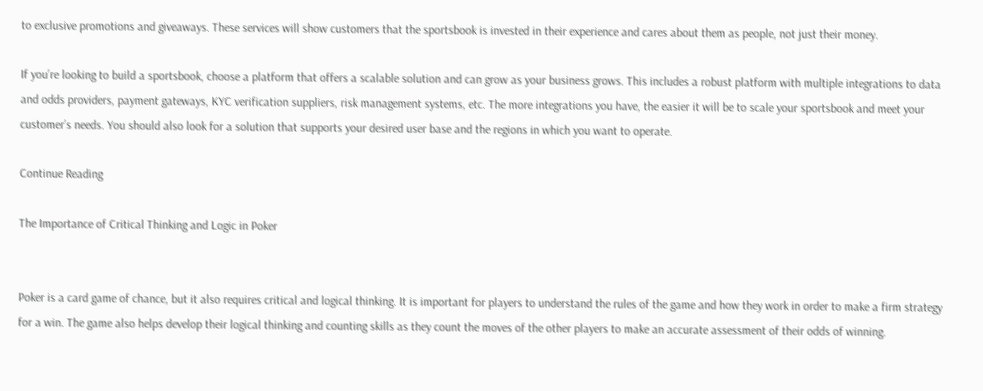to exclusive promotions and giveaways. These services will show customers that the sportsbook is invested in their experience and cares about them as people, not just their money.

If you’re looking to build a sportsbook, choose a platform that offers a scalable solution and can grow as your business grows. This includes a robust platform with multiple integrations to data and odds providers, payment gateways, KYC verification suppliers, risk management systems, etc. The more integrations you have, the easier it will be to scale your sportsbook and meet your customer’s needs. You should also look for a solution that supports your desired user base and the regions in which you want to operate.

Continue Reading

The Importance of Critical Thinking and Logic in Poker


Poker is a card game of chance, but it also requires critical and logical thinking. It is important for players to understand the rules of the game and how they work in order to make a firm strategy for a win. The game also helps develop their logical thinking and counting skills as they count the moves of the other players to make an accurate assessment of their odds of winning.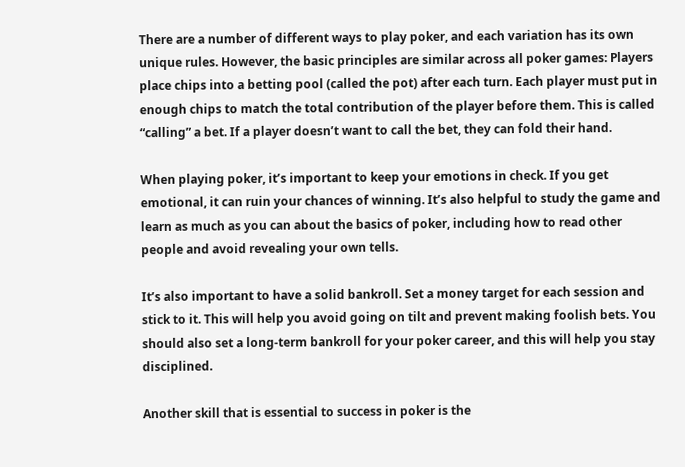There are a number of different ways to play poker, and each variation has its own unique rules. However, the basic principles are similar across all poker games: Players place chips into a betting pool (called the pot) after each turn. Each player must put in enough chips to match the total contribution of the player before them. This is called “calling” a bet. If a player doesn’t want to call the bet, they can fold their hand.

When playing poker, it’s important to keep your emotions in check. If you get emotional, it can ruin your chances of winning. It’s also helpful to study the game and learn as much as you can about the basics of poker, including how to read other people and avoid revealing your own tells.

It’s also important to have a solid bankroll. Set a money target for each session and stick to it. This will help you avoid going on tilt and prevent making foolish bets. You should also set a long-term bankroll for your poker career, and this will help you stay disciplined.

Another skill that is essential to success in poker is the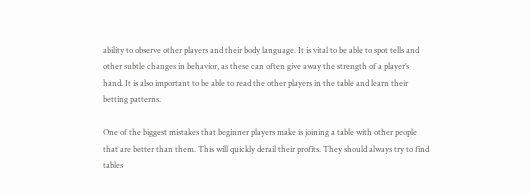ability to observe other players and their body language. It is vital to be able to spot tells and other subtle changes in behavior, as these can often give away the strength of a player’s hand. It is also important to be able to read the other players in the table and learn their betting patterns.

One of the biggest mistakes that beginner players make is joining a table with other people that are better than them. This will quickly derail their profits. They should always try to find tables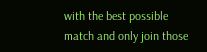with the best possible match and only join those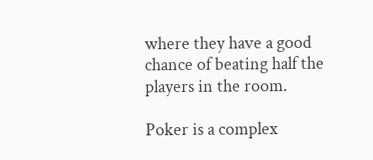where they have a good chance of beating half the players in the room.

Poker is a complex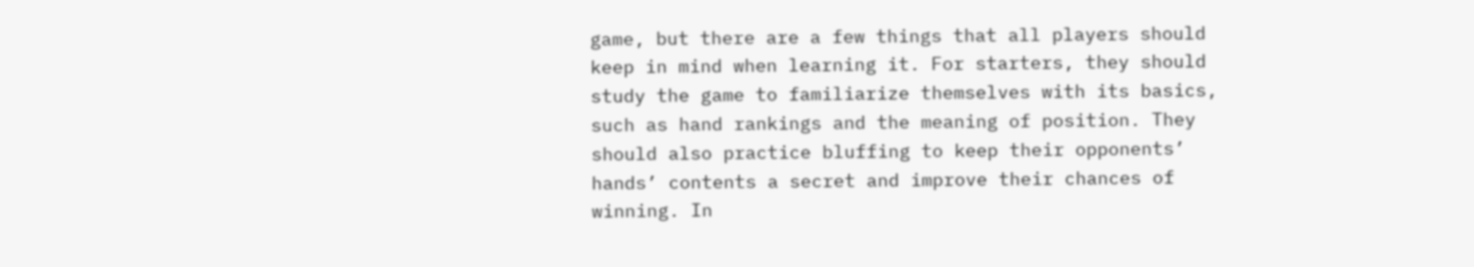game, but there are a few things that all players should keep in mind when learning it. For starters, they should study the game to familiarize themselves with its basics, such as hand rankings and the meaning of position. They should also practice bluffing to keep their opponents’ hands’ contents a secret and improve their chances of winning. In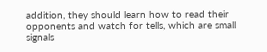addition, they should learn how to read their opponents and watch for tells, which are small signals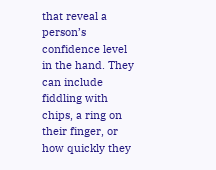that reveal a person’s confidence level in the hand. They can include fiddling with chips, a ring on their finger, or how quickly they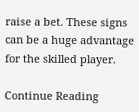raise a bet. These signs can be a huge advantage for the skilled player.

Continue Reading